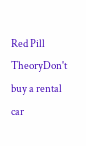Red Pill TheoryDon't buy a rental car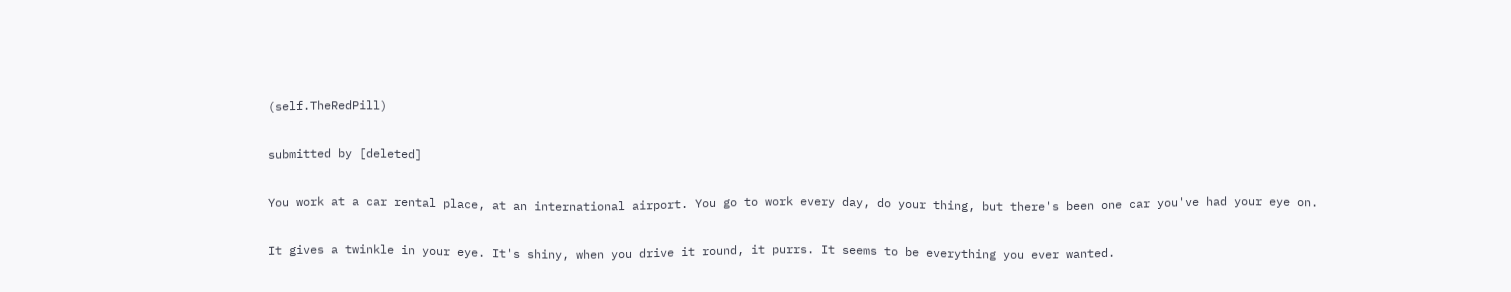(self.TheRedPill)

submitted by [deleted]

You work at a car rental place, at an international airport. You go to work every day, do your thing, but there's been one car you've had your eye on.

It gives a twinkle in your eye. It's shiny, when you drive it round, it purrs. It seems to be everything you ever wanted.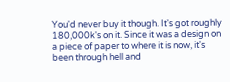You'd never buy it though. It's got roughly 180,000k's on it. Since it was a design on a piece of paper to where it is now, it's been through hell and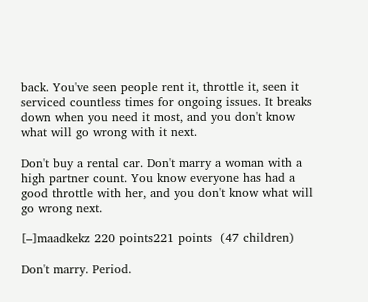back. You've seen people rent it, throttle it, seen it serviced countless times for ongoing issues. It breaks down when you need it most, and you don't know what will go wrong with it next.

Don't buy a rental car. Don't marry a woman with a high partner count. You know everyone has had a good throttle with her, and you don't know what will go wrong next.

[–]maadkekz 220 points221 points  (47 children)

Don't marry. Period.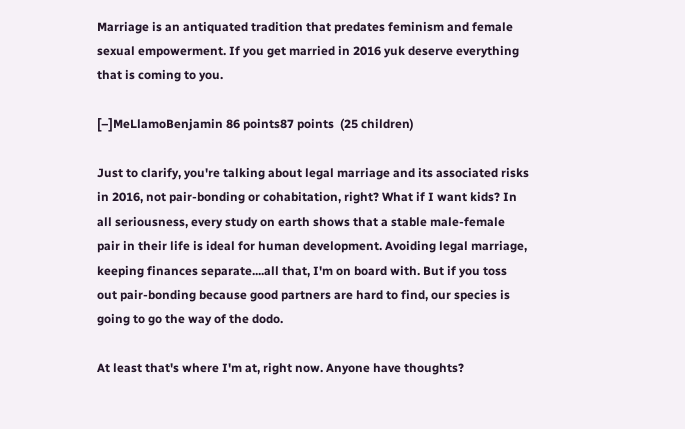Marriage is an antiquated tradition that predates feminism and female sexual empowerment. If you get married in 2016 yuk deserve everything that is coming to you.

[–]MeLlamoBenjamin 86 points87 points  (25 children)

Just to clarify, you're talking about legal marriage and its associated risks in 2016, not pair-bonding or cohabitation, right? What if I want kids? In all seriousness, every study on earth shows that a stable male-female pair in their life is ideal for human development. Avoiding legal marriage, keeping finances separate....all that, I'm on board with. But if you toss out pair-bonding because good partners are hard to find, our species is going to go the way of the dodo.

At least that's where I'm at, right now. Anyone have thoughts?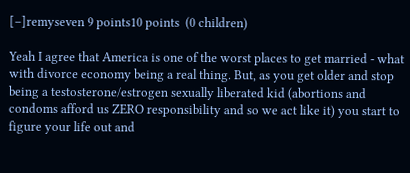[–]remyseven 9 points10 points  (0 children)

Yeah I agree that America is one of the worst places to get married - what with divorce economy being a real thing. But, as you get older and stop being a testosterone/estrogen sexually liberated kid (abortions and condoms afford us ZERO responsibility and so we act like it) you start to figure your life out and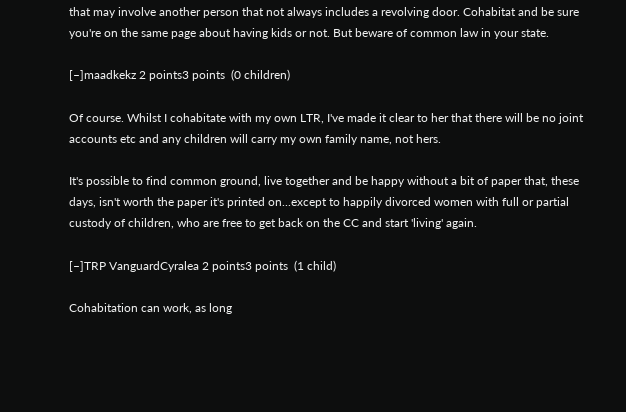that may involve another person that not always includes a revolving door. Cohabitat and be sure you're on the same page about having kids or not. But beware of common law in your state.

[–]maadkekz 2 points3 points  (0 children)

Of course. Whilst I cohabitate with my own LTR, I've made it clear to her that there will be no joint accounts etc and any children will carry my own family name, not hers.

It's possible to find common ground, live together and be happy without a bit of paper that, these days, isn't worth the paper it's printed on...except to happily divorced women with full or partial custody of children, who are free to get back on the CC and start 'living' again.

[–]TRP VanguardCyralea 2 points3 points  (1 child)

Cohabitation can work, as long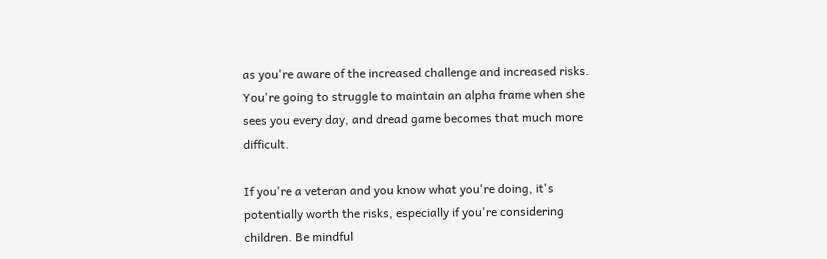as you're aware of the increased challenge and increased risks. You're going to struggle to maintain an alpha frame when she sees you every day, and dread game becomes that much more difficult.

If you're a veteran and you know what you're doing, it's potentially worth the risks, especially if you're considering children. Be mindful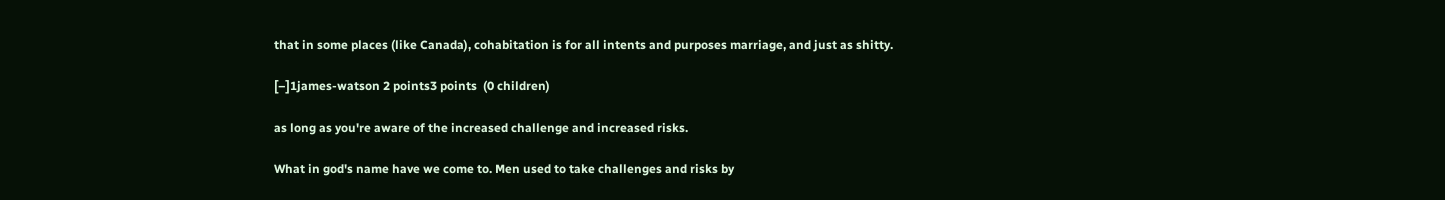that in some places (like Canada), cohabitation is for all intents and purposes marriage, and just as shitty.

[–]1james-watson 2 points3 points  (0 children)

as long as you're aware of the increased challenge and increased risks.

What in god's name have we come to. Men used to take challenges and risks by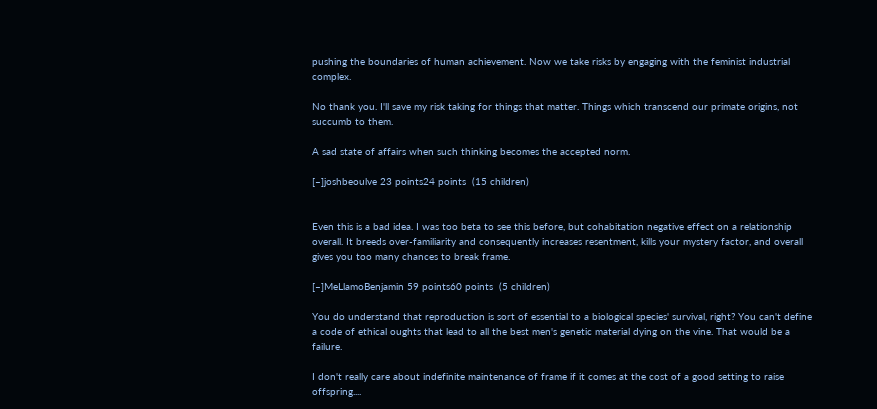pushing the boundaries of human achievement. Now we take risks by engaging with the feminist industrial complex.

No thank you. I'll save my risk taking for things that matter. Things which transcend our primate origins, not succumb to them.

A sad state of affairs when such thinking becomes the accepted norm.

[–]joshbeoulve 23 points24 points  (15 children)


Even this is a bad idea. I was too beta to see this before, but cohabitation negative effect on a relationship overall. It breeds over-familiarity and consequently increases resentment, kills your mystery factor, and overall gives you too many chances to break frame.

[–]MeLlamoBenjamin 59 points60 points  (5 children)

You do understand that reproduction is sort of essential to a biological species' survival, right? You can't define a code of ethical oughts that lead to all the best men's genetic material dying on the vine. That would be a failure.

I don't really care about indefinite maintenance of frame if it comes at the cost of a good setting to raise offspring....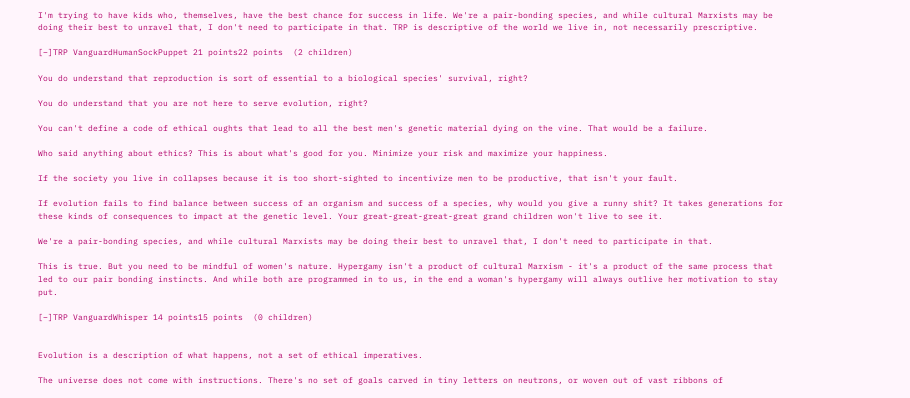I'm trying to have kids who, themselves, have the best chance for success in life. We're a pair-bonding species, and while cultural Marxists may be doing their best to unravel that, I don't need to participate in that. TRP is descriptive of the world we live in, not necessarily prescriptive.

[–]TRP VanguardHumanSockPuppet 21 points22 points  (2 children)

You do understand that reproduction is sort of essential to a biological species' survival, right?

You do understand that you are not here to serve evolution, right?

You can't define a code of ethical oughts that lead to all the best men's genetic material dying on the vine. That would be a failure.

Who said anything about ethics? This is about what's good for you. Minimize your risk and maximize your happiness.

If the society you live in collapses because it is too short-sighted to incentivize men to be productive, that isn't your fault.

If evolution fails to find balance between success of an organism and success of a species, why would you give a runny shit? It takes generations for these kinds of consequences to impact at the genetic level. Your great-great-great-great grand children won't live to see it.

We're a pair-bonding species, and while cultural Marxists may be doing their best to unravel that, I don't need to participate in that.

This is true. But you need to be mindful of women's nature. Hypergamy isn't a product of cultural Marxism - it's a product of the same process that led to our pair bonding instincts. And while both are programmed in to us, in the end a woman's hypergamy will always outlive her motivation to stay put.

[–]TRP VanguardWhisper 14 points15 points  (0 children)


Evolution is a description of what happens, not a set of ethical imperatives.

The universe does not come with instructions. There's no set of goals carved in tiny letters on neutrons, or woven out of vast ribbons of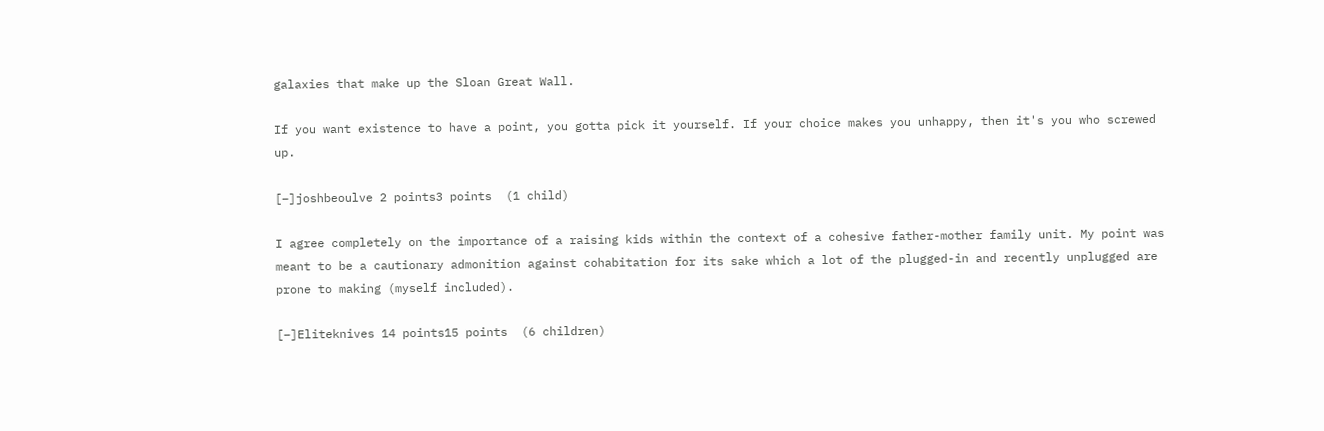galaxies that make up the Sloan Great Wall.

If you want existence to have a point, you gotta pick it yourself. If your choice makes you unhappy, then it's you who screwed up.

[–]joshbeoulve 2 points3 points  (1 child)

I agree completely on the importance of a raising kids within the context of a cohesive father-mother family unit. My point was meant to be a cautionary admonition against cohabitation for its sake which a lot of the plugged-in and recently unplugged are prone to making (myself included).

[–]Eliteknives 14 points15 points  (6 children)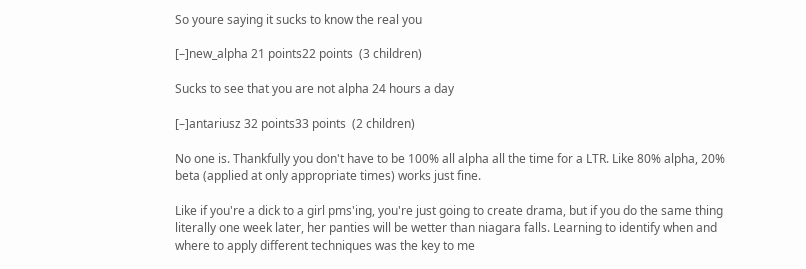So youre saying it sucks to know the real you

[–]new_alpha 21 points22 points  (3 children)

Sucks to see that you are not alpha 24 hours a day

[–]antariusz 32 points33 points  (2 children)

No one is. Thankfully you don't have to be 100% all alpha all the time for a LTR. Like 80% alpha, 20% beta (applied at only appropriate times) works just fine.

Like if you're a dick to a girl pms'ing, you're just going to create drama, but if you do the same thing literally one week later, her panties will be wetter than niagara falls. Learning to identify when and where to apply different techniques was the key to me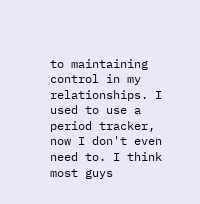to maintaining control in my relationships. I used to use a period tracker, now I don't even need to. I think most guys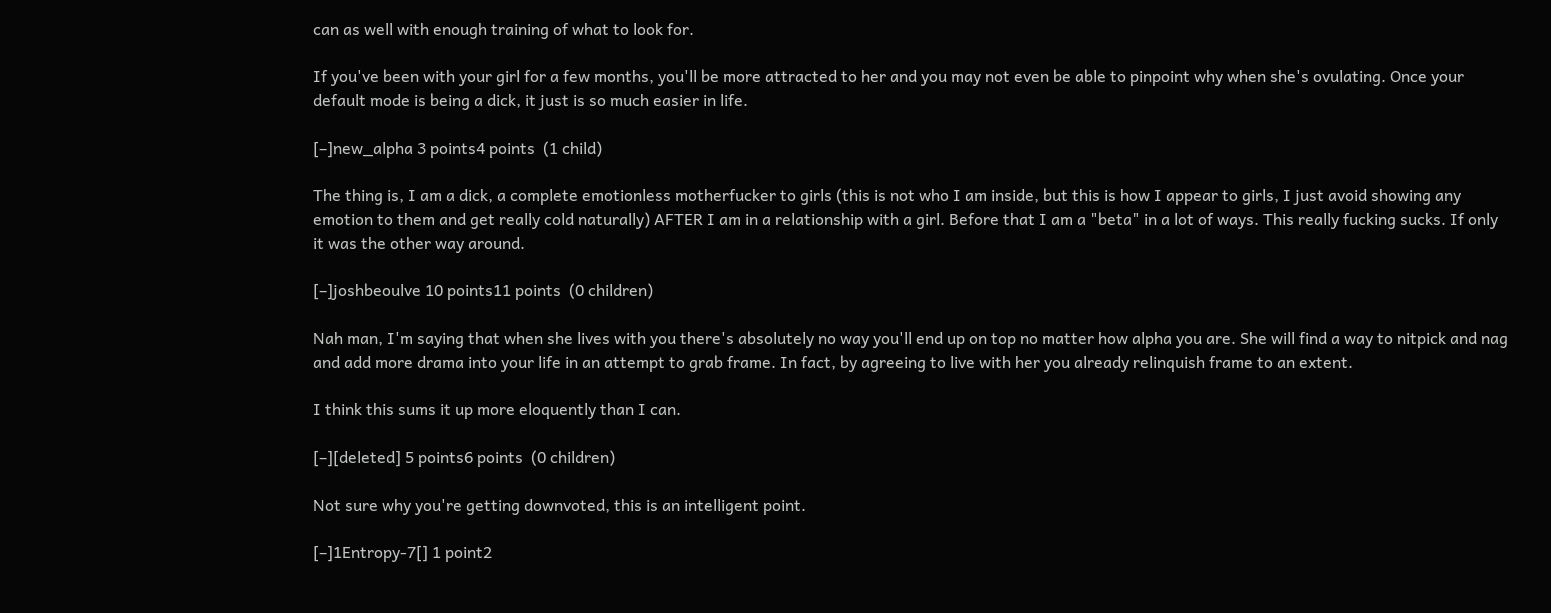can as well with enough training of what to look for.

If you've been with your girl for a few months, you'll be more attracted to her and you may not even be able to pinpoint why when she's ovulating. Once your default mode is being a dick, it just is so much easier in life.

[–]new_alpha 3 points4 points  (1 child)

The thing is, I am a dick, a complete emotionless motherfucker to girls (this is not who I am inside, but this is how I appear to girls, I just avoid showing any emotion to them and get really cold naturally) AFTER I am in a relationship with a girl. Before that I am a "beta" in a lot of ways. This really fucking sucks. If only it was the other way around.

[–]joshbeoulve 10 points11 points  (0 children)

Nah man, I'm saying that when she lives with you there's absolutely no way you'll end up on top no matter how alpha you are. She will find a way to nitpick and nag and add more drama into your life in an attempt to grab frame. In fact, by agreeing to live with her you already relinquish frame to an extent.

I think this sums it up more eloquently than I can.

[–][deleted] 5 points6 points  (0 children)

Not sure why you're getting downvoted, this is an intelligent point.

[–]1Entropy-7[] 1 point2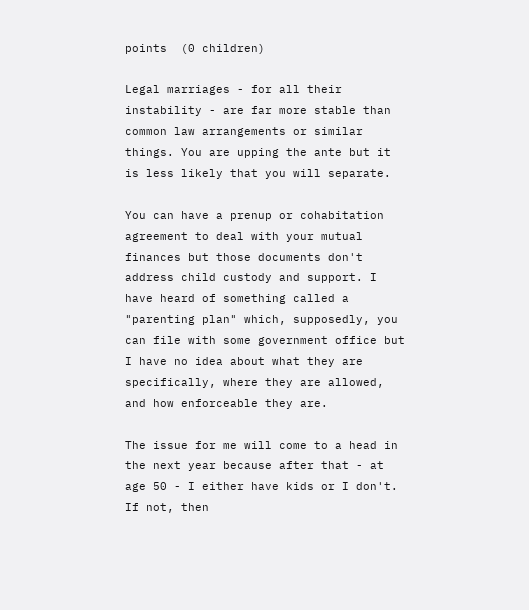points  (0 children)

Legal marriages - for all their instability - are far more stable than common law arrangements or similar things. You are upping the ante but it is less likely that you will separate.

You can have a prenup or cohabitation agreement to deal with your mutual finances but those documents don't address child custody and support. I have heard of something called a "parenting plan" which, supposedly, you can file with some government office but I have no idea about what they are specifically, where they are allowed, and how enforceable they are.

The issue for me will come to a head in the next year because after that - at age 50 - I either have kids or I don't. If not, then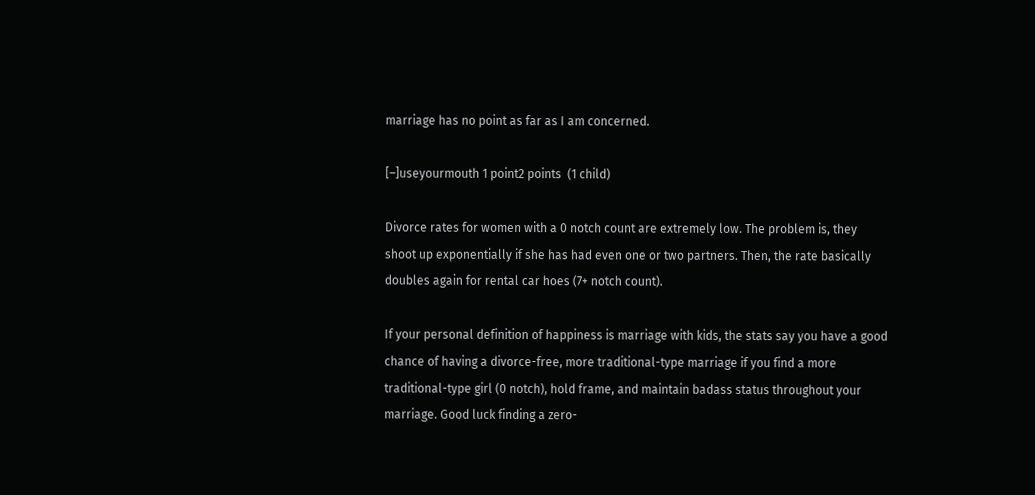marriage has no point as far as I am concerned.

[–]useyourmouth 1 point2 points  (1 child)

Divorce rates for women with a 0 notch count are extremely low. The problem is, they shoot up exponentially if she has had even one or two partners. Then, the rate basically doubles again for rental car hoes (7+ notch count).

If your personal definition of happiness is marriage with kids, the stats say you have a good chance of having a divorce-free, more traditional-type marriage if you find a more traditional-type girl (0 notch), hold frame, and maintain badass status throughout your marriage. Good luck finding a zero-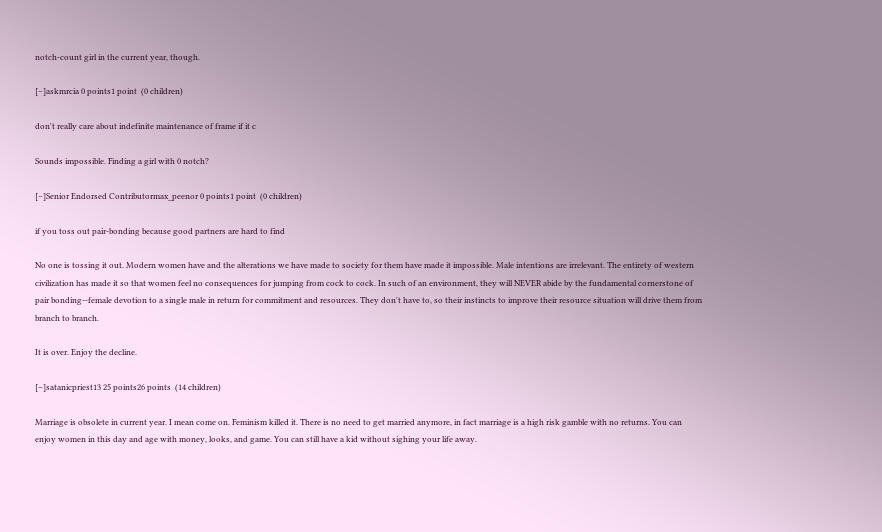notch-count girl in the current year, though.

[–]askmrcia 0 points1 point  (0 children)

don't really care about indefinite maintenance of frame if it c

Sounds impossible. Finding a girl with 0 notch?

[–]Senior Endorsed Contributormax_peenor 0 points1 point  (0 children)

if you toss out pair-bonding because good partners are hard to find

No one is tossing it out. Modern women have and the alterations we have made to society for them have made it impossible. Male intentions are irrelevant. The entirety of western civilization has made it so that women feel no consequences for jumping from cock to cock. In such of an environment, they will NEVER abide by the fundamental cornerstone of pair bonding--female devotion to a single male in return for commitment and resources. They don't have to, so their instincts to improve their resource situation will drive them from branch to branch.

It is over. Enjoy the decline.

[–]satanicpriest13 25 points26 points  (14 children)

Marriage is obsolete in current year. I mean come on. Feminism killed it. There is no need to get married anymore, in fact marriage is a high risk gamble with no returns. You can enjoy women in this day and age with money, looks, and game. You can still have a kid without sighing your life away.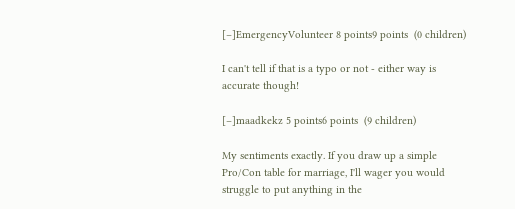[–]EmergencyVolunteer 8 points9 points  (0 children)

I can't tell if that is a typo or not - either way is accurate though!

[–]maadkekz 5 points6 points  (9 children)

My sentiments exactly. If you draw up a simple Pro/Con table for marriage, I'll wager you would struggle to put anything in the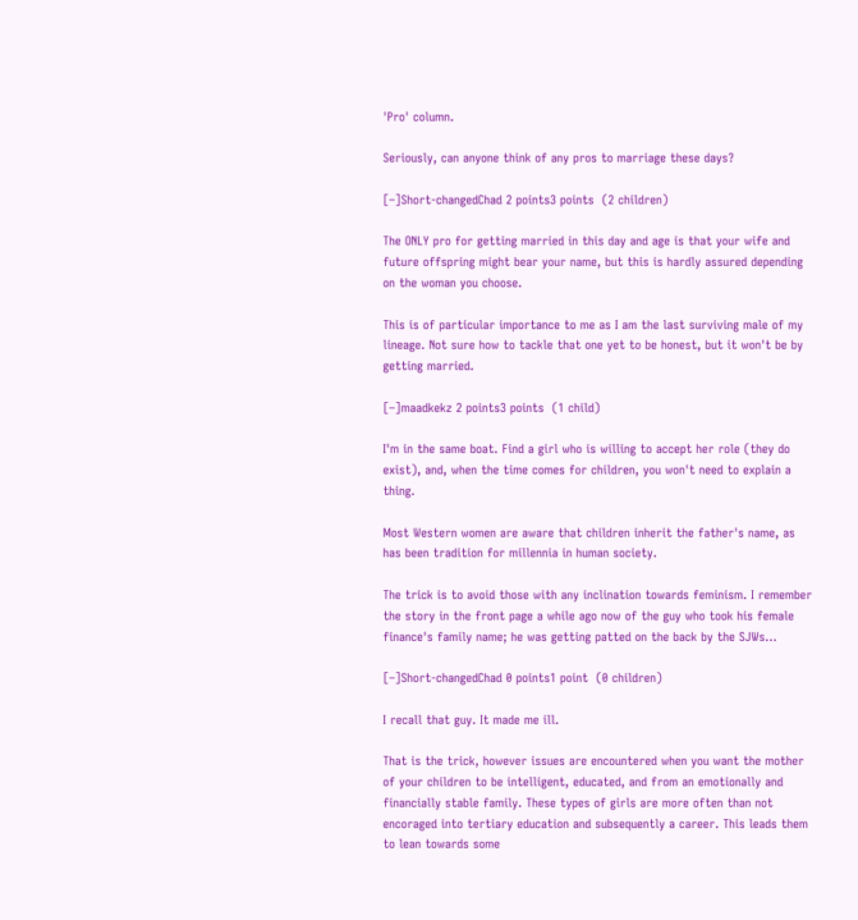'Pro' column.

Seriously, can anyone think of any pros to marriage these days?

[–]Short-changedChad 2 points3 points  (2 children)

The ONLY pro for getting married in this day and age is that your wife and future offspring might bear your name, but this is hardly assured depending on the woman you choose.

This is of particular importance to me as I am the last surviving male of my lineage. Not sure how to tackle that one yet to be honest, but it won't be by getting married.

[–]maadkekz 2 points3 points  (1 child)

I'm in the same boat. Find a girl who is willing to accept her role (they do exist), and, when the time comes for children, you won't need to explain a thing.

Most Western women are aware that children inherit the father's name, as has been tradition for millennia in human society.

The trick is to avoid those with any inclination towards feminism. I remember the story in the front page a while ago now of the guy who took his female finance's family name; he was getting patted on the back by the SJWs...

[–]Short-changedChad 0 points1 point  (0 children)

I recall that guy. It made me ill.

That is the trick, however issues are encountered when you want the mother of your children to be intelligent, educated, and from an emotionally and financially stable family. These types of girls are more often than not encoraged into tertiary education and subsequently a career. This leads them to lean towards some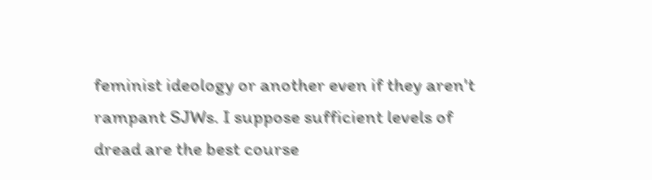feminist ideology or another even if they aren't rampant SJWs. I suppose sufficient levels of dread are the best course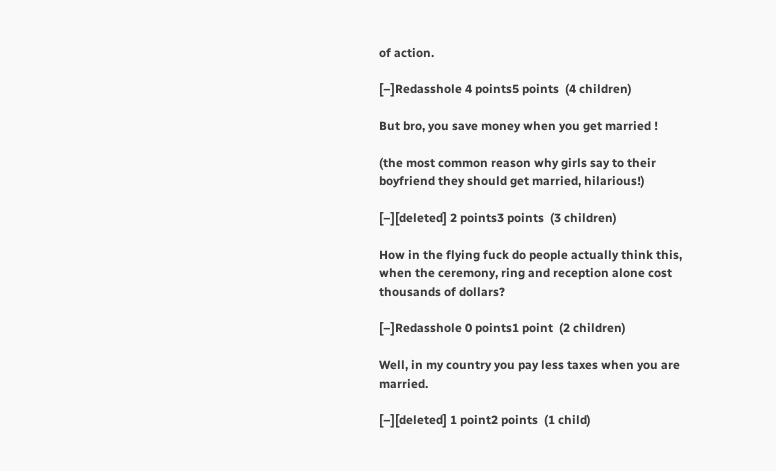of action.

[–]Redasshole 4 points5 points  (4 children)

But bro, you save money when you get married !

(the most common reason why girls say to their boyfriend they should get married, hilarious!)

[–][deleted] 2 points3 points  (3 children)

How in the flying fuck do people actually think this, when the ceremony, ring and reception alone cost thousands of dollars?

[–]Redasshole 0 points1 point  (2 children)

Well, in my country you pay less taxes when you are married.

[–][deleted] 1 point2 points  (1 child)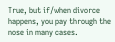True, but if/when divorce happens, you pay through the nose in many cases.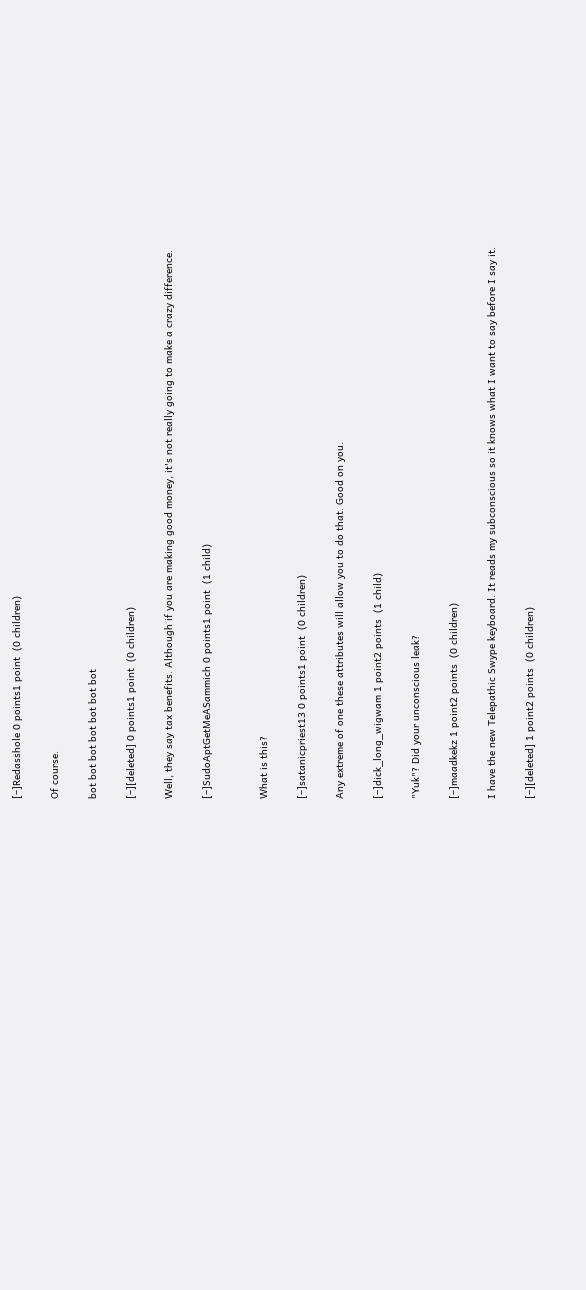[–]Redasshole 0 points1 point  (0 children)

Of course.

bot bot bot bot bot bot bot

[–][deleted] 0 points1 point  (0 children)

Well, they say tax benefits. Although if you are making good money, it's not really going to make a crazy difference.

[–]SudoAptGetMeASammich 0 points1 point  (1 child)


What is this?

[–]satanicpriest13 0 points1 point  (0 children)

Any extreme of one these attributes will allow you to do that. Good on you.

[–]dick_long_wigwam 1 point2 points  (1 child)

"Yuk"? Did your unconscious leak?

[–]maadkekz 1 point2 points  (0 children)

I have the new Telepathic Swype keyboard. It reads my subconscious so it knows what I want to say before I say it.

[–][deleted] 1 point2 points  (0 children)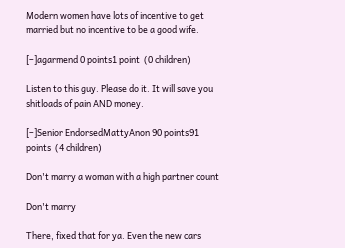Modern women have lots of incentive to get married but no incentive to be a good wife.

[–]agarmend 0 points1 point  (0 children)

Listen to this guy. Please do it. It will save you shitloads of pain AND money.

[–]Senior EndorsedMattyAnon 90 points91 points  (4 children)

Don't marry a woman with a high partner count

Don't marry

There, fixed that for ya. Even the new cars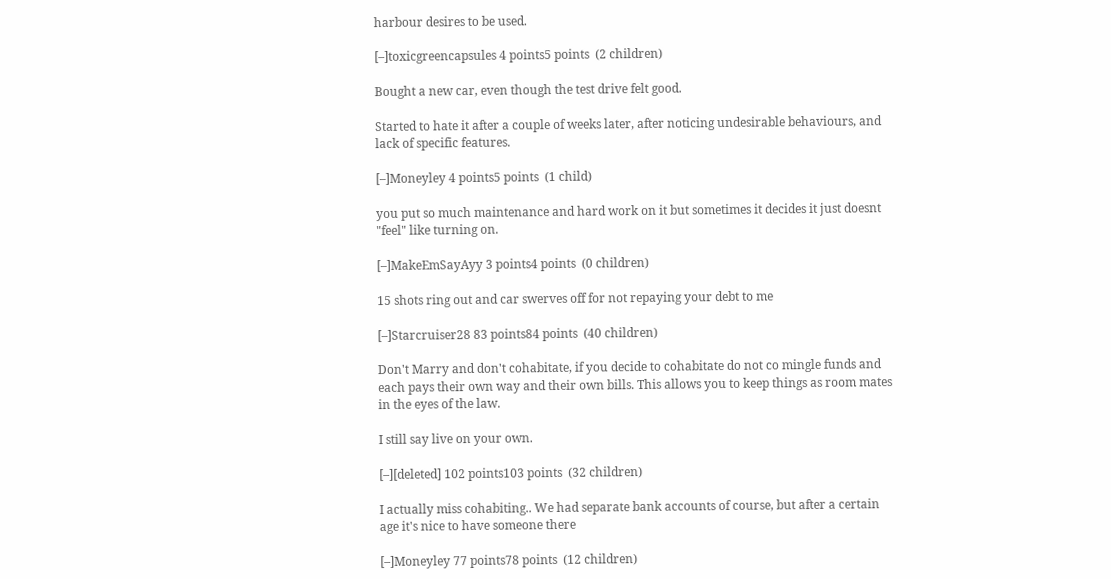harbour desires to be used.

[–]toxicgreencapsules 4 points5 points  (2 children)

Bought a new car, even though the test drive felt good.

Started to hate it after a couple of weeks later, after noticing undesirable behaviours, and lack of specific features.

[–]Moneyley 4 points5 points  (1 child)

you put so much maintenance and hard work on it but sometimes it decides it just doesnt "feel" like turning on.

[–]MakeEmSayAyy 3 points4 points  (0 children)

15 shots ring out and car swerves off for not repaying your debt to me

[–]Starcruiser28 83 points84 points  (40 children)

Don't Marry and don't cohabitate, if you decide to cohabitate do not co mingle funds and each pays their own way and their own bills. This allows you to keep things as room mates in the eyes of the law.

I still say live on your own.

[–][deleted] 102 points103 points  (32 children)

I actually miss cohabiting.. We had separate bank accounts of course, but after a certain age it's nice to have someone there

[–]Moneyley 77 points78 points  (12 children)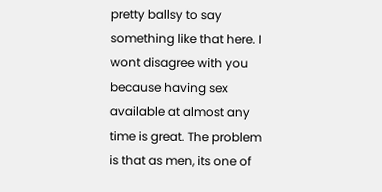pretty ballsy to say something like that here. I wont disagree with you because having sex available at almost any time is great. The problem is that as men, its one of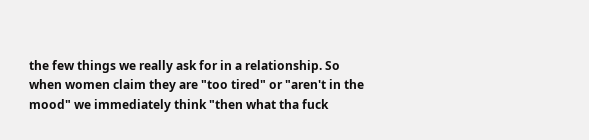the few things we really ask for in a relationship. So when women claim they are "too tired" or "aren't in the mood" we immediately think "then what tha fuck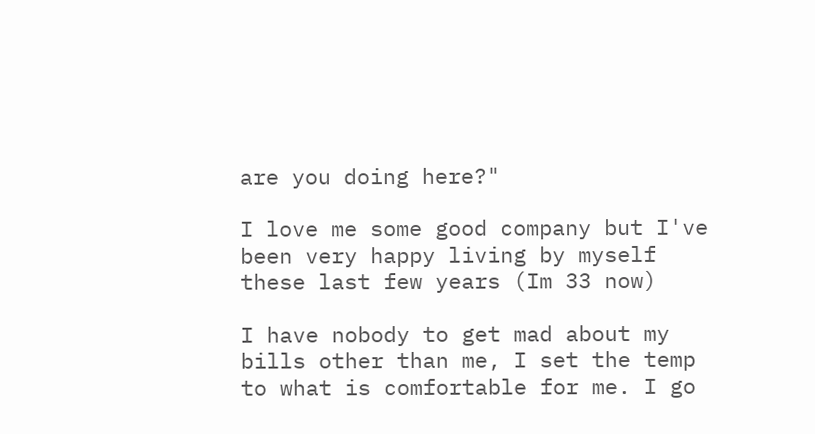are you doing here?"

I love me some good company but I've been very happy living by myself these last few years (Im 33 now)

I have nobody to get mad about my bills other than me, I set the temp to what is comfortable for me. I go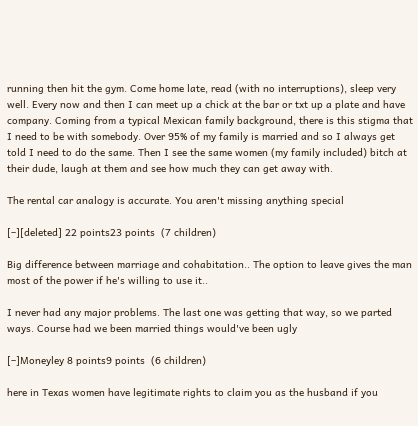running then hit the gym. Come home late, read (with no interruptions), sleep very well. Every now and then I can meet up a chick at the bar or txt up a plate and have company. Coming from a typical Mexican family background, there is this stigma that I need to be with somebody. Over 95% of my family is married and so I always get told I need to do the same. Then I see the same women (my family included) bitch at their dude, laugh at them and see how much they can get away with.

The rental car analogy is accurate. You aren't missing anything special

[–][deleted] 22 points23 points  (7 children)

Big difference between marriage and cohabitation.. The option to leave gives the man most of the power if he's willing to use it..

I never had any major problems. The last one was getting that way, so we parted ways. Course had we been married things would've been ugly

[–]Moneyley 8 points9 points  (6 children)

here in Texas women have legitimate rights to claim you as the husband if you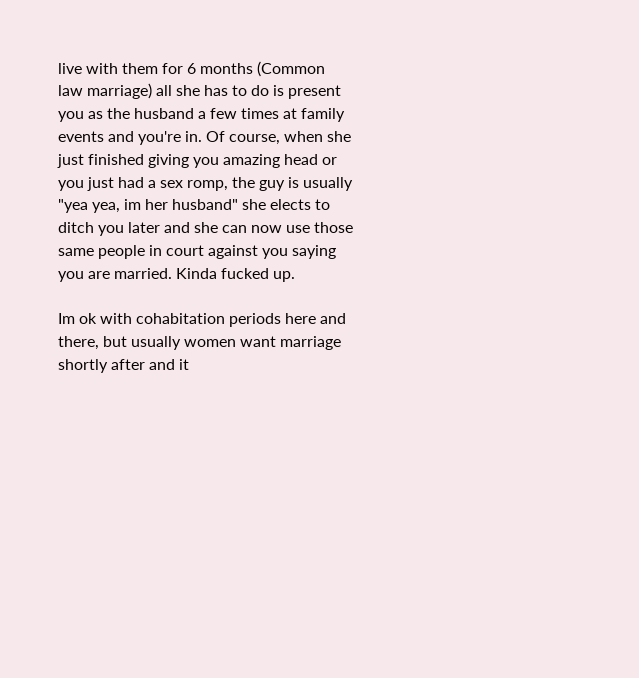live with them for 6 months (Common law marriage) all she has to do is present you as the husband a few times at family events and you're in. Of course, when she just finished giving you amazing head or you just had a sex romp, the guy is usually "yea yea, im her husband" she elects to ditch you later and she can now use those same people in court against you saying you are married. Kinda fucked up.

Im ok with cohabitation periods here and there, but usually women want marriage shortly after and it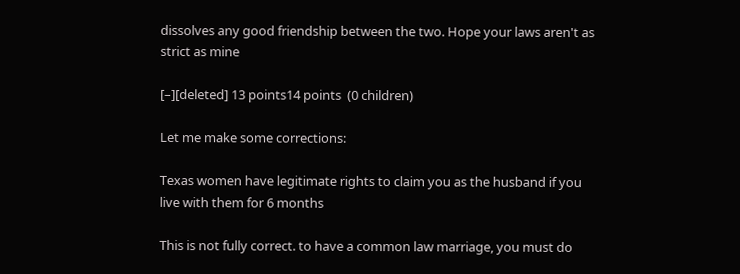dissolves any good friendship between the two. Hope your laws aren't as strict as mine

[–][deleted] 13 points14 points  (0 children)

Let me make some corrections:

Texas women have legitimate rights to claim you as the husband if you live with them for 6 months

This is not fully correct. to have a common law marriage, you must do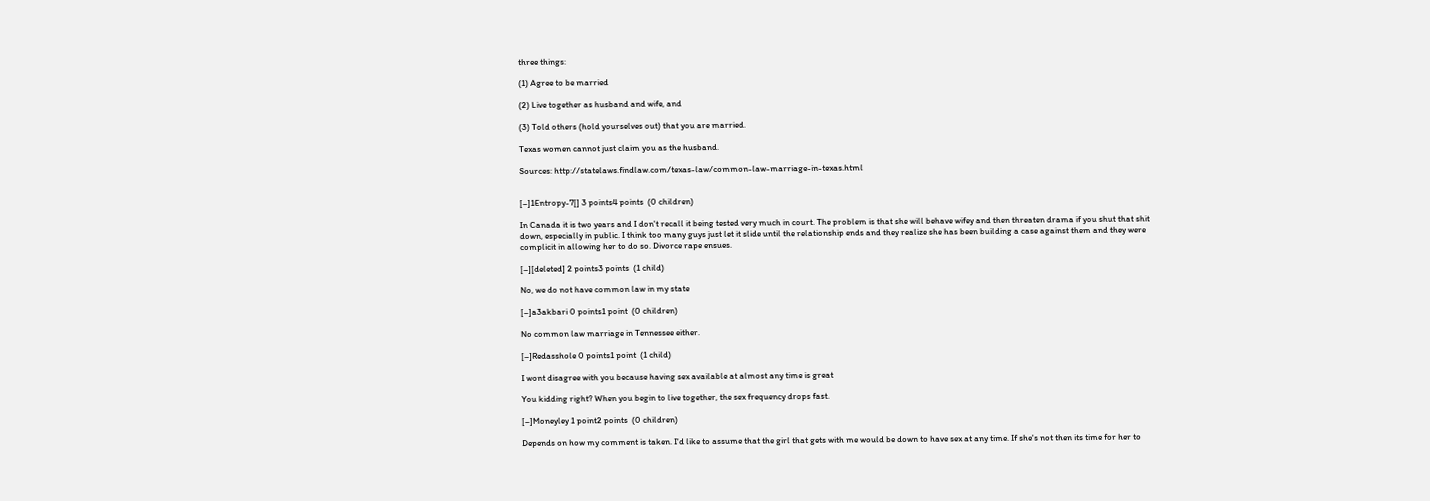three things:

(1) Agree to be married

(2) Live together as husband and wife, and

(3) Told others (hold yourselves out) that you are married.

Texas women cannot just claim you as the husband.

Sources: http://statelaws.findlaw.com/texas-law/common-law-marriage-in-texas.html


[–]1Entropy-7[] 3 points4 points  (0 children)

In Canada it is two years and I don't recall it being tested very much in court. The problem is that she will behave wifey and then threaten drama if you shut that shit down, especially in public. I think too many guys just let it slide until the relationship ends and they realize she has been building a case against them and they were complicit in allowing her to do so. Divorce rape ensues.

[–][deleted] 2 points3 points  (1 child)

No, we do not have common law in my state

[–]a3akbari 0 points1 point  (0 children)

No common law marriage in Tennessee either.

[–]Redasshole 0 points1 point  (1 child)

I wont disagree with you because having sex available at almost any time is great

You kidding right? When you begin to live together, the sex frequency drops fast.

[–]Moneyley 1 point2 points  (0 children)

Depends on how my comment is taken. I'd like to assume that the girl that gets with me would be down to have sex at any time. If she's not then its time for her to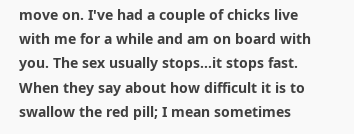move on. I've had a couple of chicks live with me for a while and am on board with you. The sex usually stops...it stops fast. When they say about how difficult it is to swallow the red pill; I mean sometimes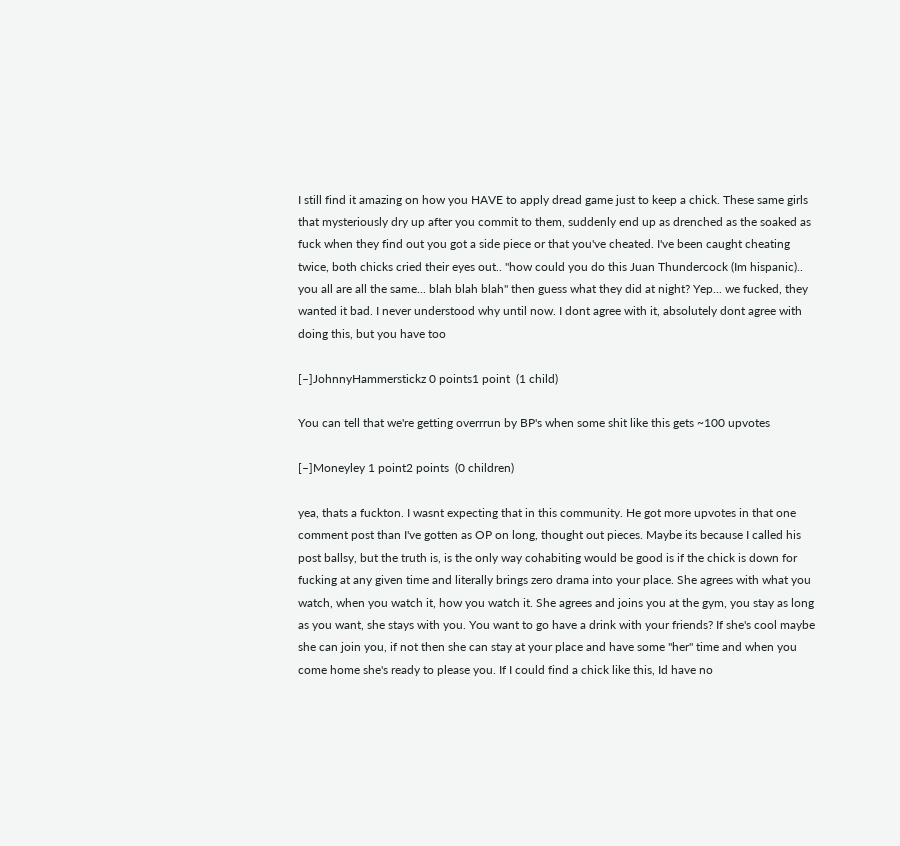I still find it amazing on how you HAVE to apply dread game just to keep a chick. These same girls that mysteriously dry up after you commit to them, suddenly end up as drenched as the soaked as fuck when they find out you got a side piece or that you've cheated. I've been caught cheating twice, both chicks cried their eyes out.. "how could you do this Juan Thundercock (Im hispanic).. you all are all the same... blah blah blah" then guess what they did at night? Yep... we fucked, they wanted it bad. I never understood why until now. I dont agree with it, absolutely dont agree with doing this, but you have too

[–]JohnnyHammerstickz 0 points1 point  (1 child)

You can tell that we're getting overrrun by BP's when some shit like this gets ~100 upvotes

[–]Moneyley 1 point2 points  (0 children)

yea, thats a fuckton. I wasnt expecting that in this community. He got more upvotes in that one comment post than I've gotten as OP on long, thought out pieces. Maybe its because I called his post ballsy, but the truth is, is the only way cohabiting would be good is if the chick is down for fucking at any given time and literally brings zero drama into your place. She agrees with what you watch, when you watch it, how you watch it. She agrees and joins you at the gym, you stay as long as you want, she stays with you. You want to go have a drink with your friends? If she's cool maybe she can join you, if not then she can stay at your place and have some "her" time and when you come home she's ready to please you. If I could find a chick like this, Id have no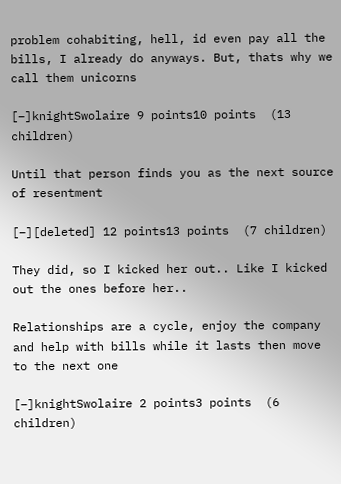problem cohabiting, hell, id even pay all the bills, I already do anyways. But, thats why we call them unicorns

[–]knightSwolaire 9 points10 points  (13 children)

Until that person finds you as the next source of resentment

[–][deleted] 12 points13 points  (7 children)

They did, so I kicked her out.. Like I kicked out the ones before her..

Relationships are a cycle, enjoy the company and help with bills while it lasts then move to the next one

[–]knightSwolaire 2 points3 points  (6 children)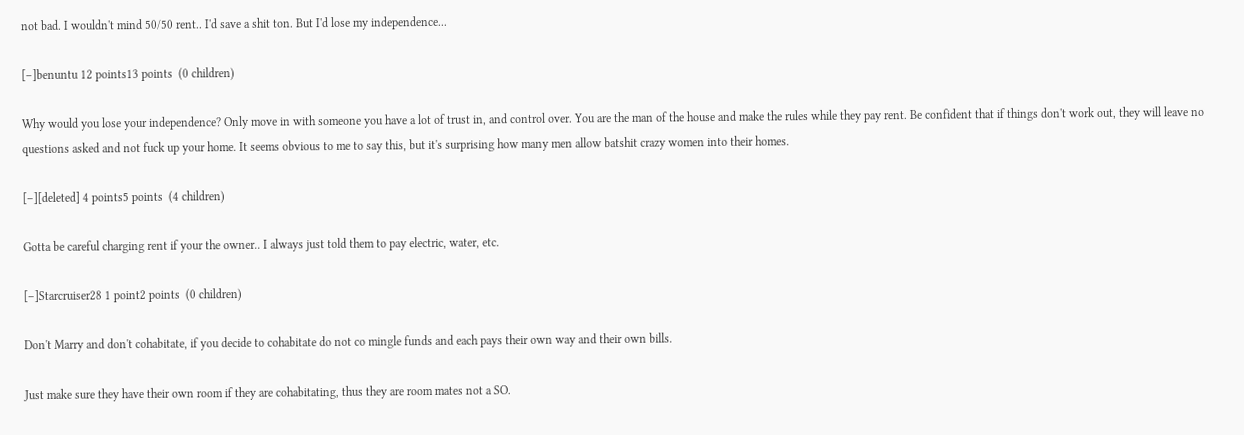not bad. I wouldn't mind 50/50 rent.. I'd save a shit ton. But I'd lose my independence...

[–]benuntu 12 points13 points  (0 children)

Why would you lose your independence? Only move in with someone you have a lot of trust in, and control over. You are the man of the house and make the rules while they pay rent. Be confident that if things don't work out, they will leave no questions asked and not fuck up your home. It seems obvious to me to say this, but it's surprising how many men allow batshit crazy women into their homes.

[–][deleted] 4 points5 points  (4 children)

Gotta be careful charging rent if your the owner.. I always just told them to pay electric, water, etc.

[–]Starcruiser28 1 point2 points  (0 children)

Don't Marry and don't cohabitate, if you decide to cohabitate do not co mingle funds and each pays their own way and their own bills.

Just make sure they have their own room if they are cohabitating, thus they are room mates not a SO.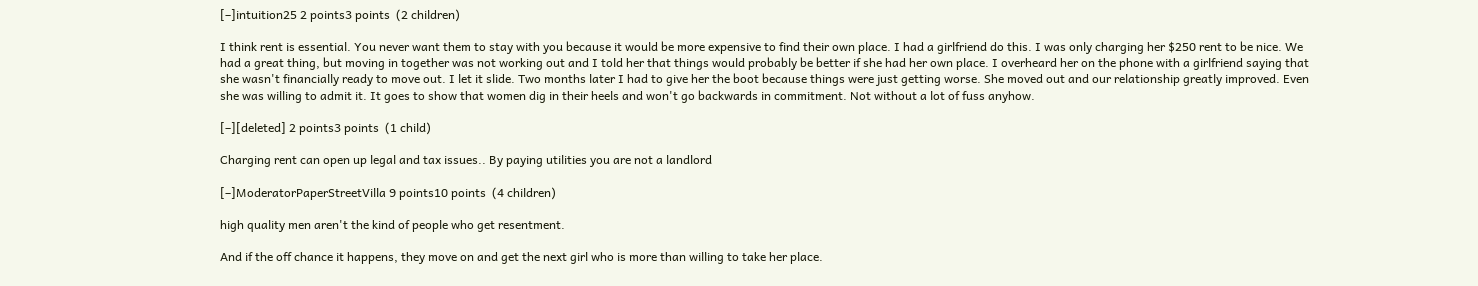[–]intuition25 2 points3 points  (2 children)

I think rent is essential. You never want them to stay with you because it would be more expensive to find their own place. I had a girlfriend do this. I was only charging her $250 rent to be nice. We had a great thing, but moving in together was not working out and I told her that things would probably be better if she had her own place. I overheard her on the phone with a girlfriend saying that she wasn't financially ready to move out. I let it slide. Two months later I had to give her the boot because things were just getting worse. She moved out and our relationship greatly improved. Even she was willing to admit it. It goes to show that women dig in their heels and won't go backwards in commitment. Not without a lot of fuss anyhow.

[–][deleted] 2 points3 points  (1 child)

Charging rent can open up legal and tax issues.. By paying utilities you are not a landlord

[–]ModeratorPaperStreetVilla 9 points10 points  (4 children)

high quality men aren't the kind of people who get resentment.

And if the off chance it happens, they move on and get the next girl who is more than willing to take her place.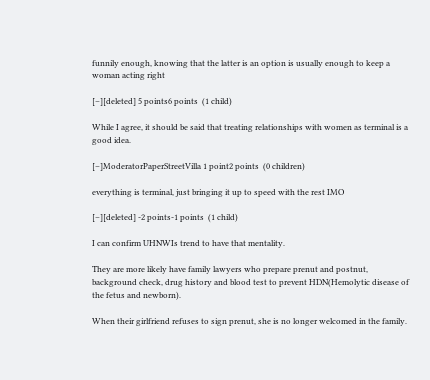funnily enough, knowing that the latter is an option is usually enough to keep a woman acting right

[–][deleted] 5 points6 points  (1 child)

While I agree, it should be said that treating relationships with women as terminal is a good idea.

[–]ModeratorPaperStreetVilla 1 point2 points  (0 children)

everything is terminal, just bringing it up to speed with the rest IMO

[–][deleted] -2 points-1 points  (1 child)

I can confirm UHNWIs trend to have that mentality.

They are more likely have family lawyers who prepare prenut and postnut, background check, drug history and blood test to prevent HDN(Hemolytic disease of the fetus and newborn).

When their girlfriend refuses to sign prenut, she is no longer welcomed in the family.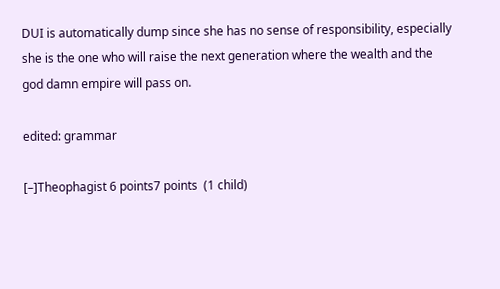DUI is automatically dump since she has no sense of responsibility, especially she is the one who will raise the next generation where the wealth and the god damn empire will pass on.

edited: grammar

[–]Theophagist 6 points7 points  (1 child)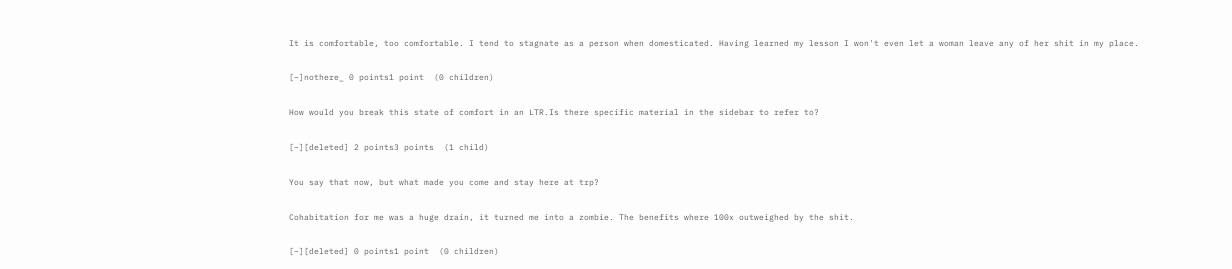It is comfortable, too comfortable. I tend to stagnate as a person when domesticated. Having learned my lesson I won't even let a woman leave any of her shit in my place.

[–]nothere_ 0 points1 point  (0 children)

How would you break this state of comfort in an LTR.Is there specific material in the sidebar to refer to?

[–][deleted] 2 points3 points  (1 child)

You say that now, but what made you come and stay here at trp?

Cohabitation for me was a huge drain, it turned me into a zombie. The benefits where 100x outweighed by the shit.

[–][deleted] 0 points1 point  (0 children)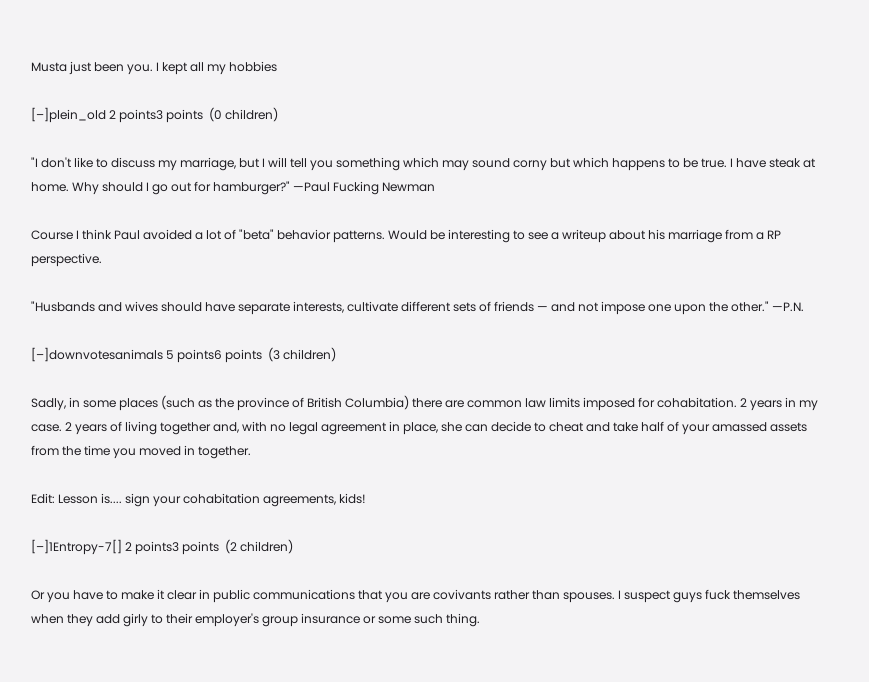Musta just been you. I kept all my hobbies

[–]plein_old 2 points3 points  (0 children)

"I don't like to discuss my marriage, but I will tell you something which may sound corny but which happens to be true. I have steak at home. Why should I go out for hamburger?" —Paul Fucking Newman

Course I think Paul avoided a lot of "beta" behavior patterns. Would be interesting to see a writeup about his marriage from a RP perspective.

"Husbands and wives should have separate interests, cultivate different sets of friends — and not impose one upon the other." —P.N.

[–]downvotesanimals 5 points6 points  (3 children)

Sadly, in some places (such as the province of British Columbia) there are common law limits imposed for cohabitation. 2 years in my case. 2 years of living together and, with no legal agreement in place, she can decide to cheat and take half of your amassed assets from the time you moved in together.

Edit: Lesson is.... sign your cohabitation agreements, kids!

[–]1Entropy-7[] 2 points3 points  (2 children)

Or you have to make it clear in public communications that you are covivants rather than spouses. I suspect guys fuck themselves when they add girly to their employer's group insurance or some such thing.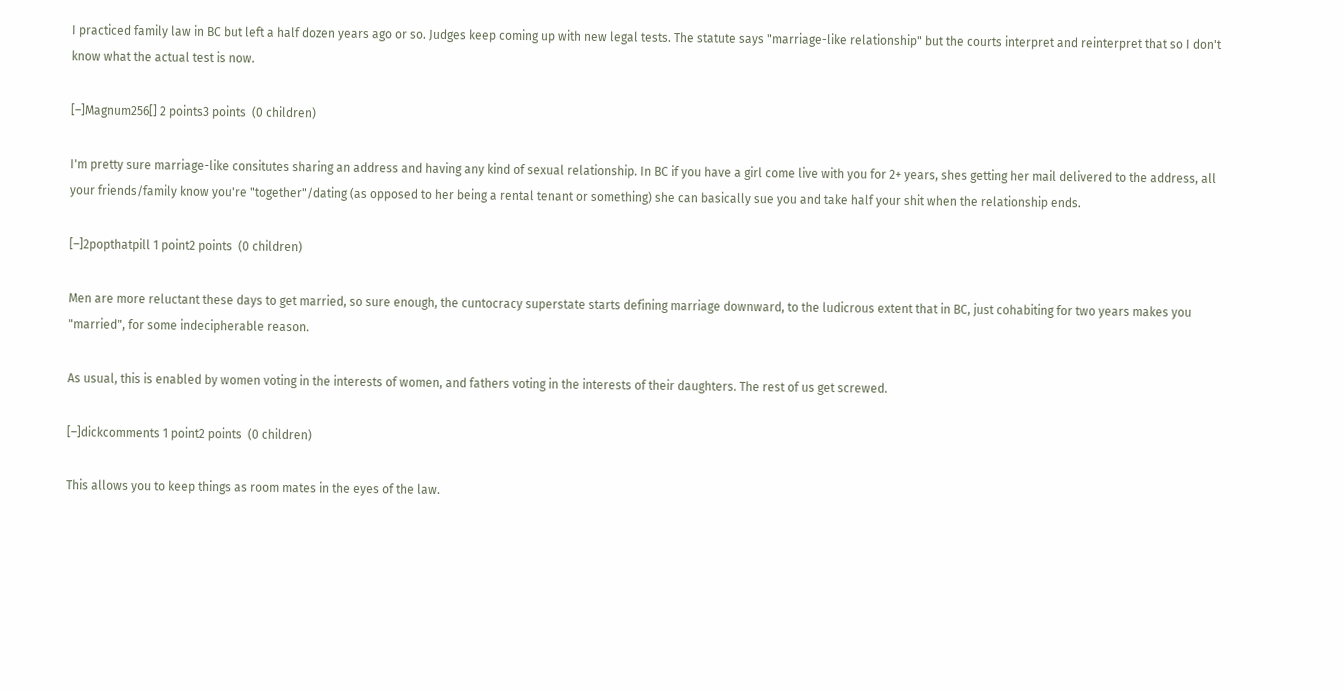I practiced family law in BC but left a half dozen years ago or so. Judges keep coming up with new legal tests. The statute says "marriage-like relationship" but the courts interpret and reinterpret that so I don't know what the actual test is now.

[–]Magnum256[] 2 points3 points  (0 children)

I'm pretty sure marriage-like consitutes sharing an address and having any kind of sexual relationship. In BC if you have a girl come live with you for 2+ years, shes getting her mail delivered to the address, all your friends/family know you're "together"/dating (as opposed to her being a rental tenant or something) she can basically sue you and take half your shit when the relationship ends.

[–]2popthatpill 1 point2 points  (0 children)

Men are more reluctant these days to get married, so sure enough, the cuntocracy superstate starts defining marriage downward, to the ludicrous extent that in BC, just cohabiting for two years makes you "married", for some indecipherable reason.

As usual, this is enabled by women voting in the interests of women, and fathers voting in the interests of their daughters. The rest of us get screwed.

[–]dickcomments 1 point2 points  (0 children)

This allows you to keep things as room mates in the eyes of the law.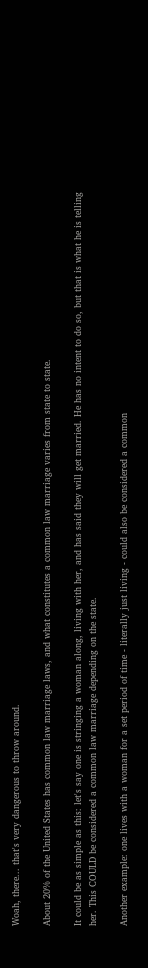Woah, there... that's very dangerous to throw around.

About 20% of the United States has common law marriage laws, and what constitutes a common law marriage varies from state to state.

It could be as simple as this: let's say one is stringing a woman along, living with her, and has said they will get married. He has no intent to do so, but that is what he is telling her. This COULD be considered a common law marriage depending on the state.

Another example: one lives with a woman for a set period of time - literally just living - could also be considered a common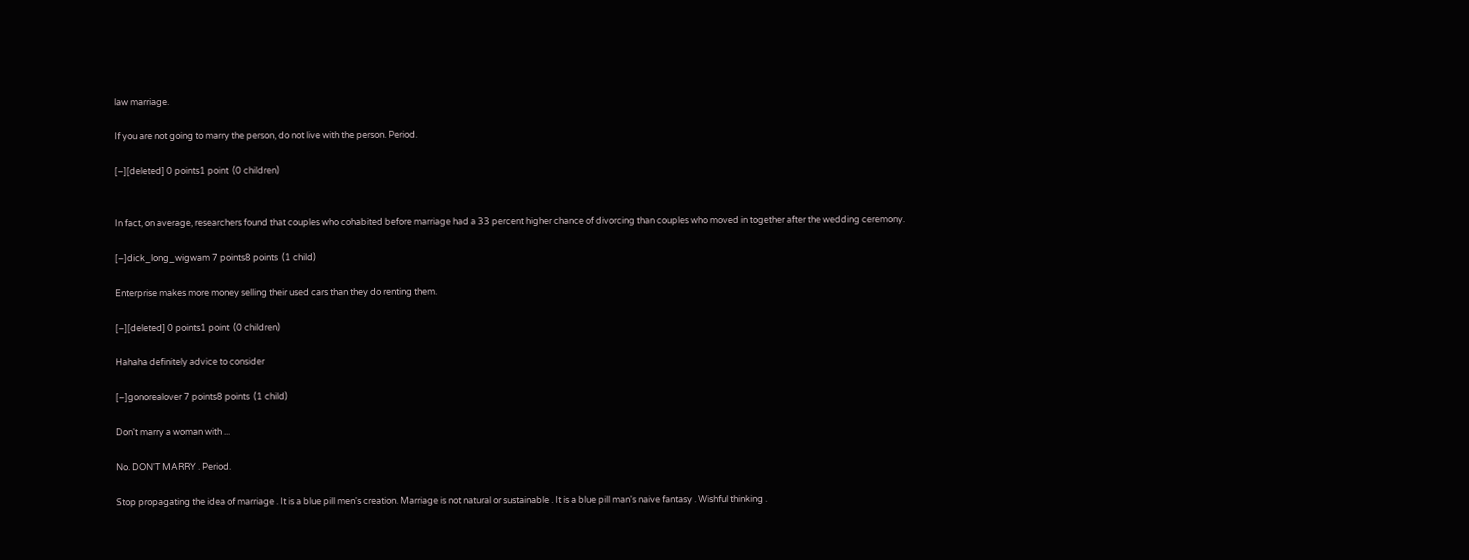law marriage.

If you are not going to marry the person, do not live with the person. Period.

[–][deleted] 0 points1 point  (0 children)


In fact, on average, researchers found that couples who cohabited before marriage had a 33 percent higher chance of divorcing than couples who moved in together after the wedding ceremony.

[–]dick_long_wigwam 7 points8 points  (1 child)

Enterprise makes more money selling their used cars than they do renting them.

[–][deleted] 0 points1 point  (0 children)

Hahaha definitely advice to consider

[–]gonorealover 7 points8 points  (1 child)

Don't marry a woman with ...

No. DON'T MARRY . Period.

Stop propagating the idea of marriage . It is a blue pill men's creation. Marriage is not natural or sustainable . It is a blue pill man's naive fantasy . Wishful thinking .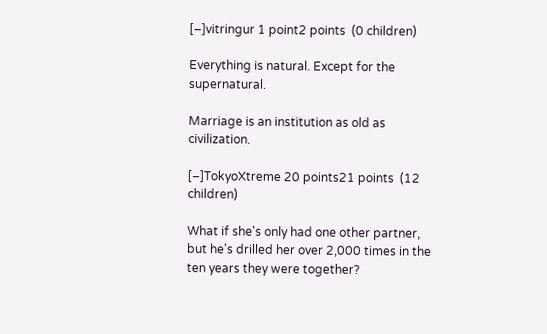[–]vitringur 1 point2 points  (0 children)

Everything is natural. Except for the supernatural.

Marriage is an institution as old as civilization.

[–]TokyoXtreme 20 points21 points  (12 children)

What if she's only had one other partner, but he's drilled her over 2,000 times in the ten years they were together?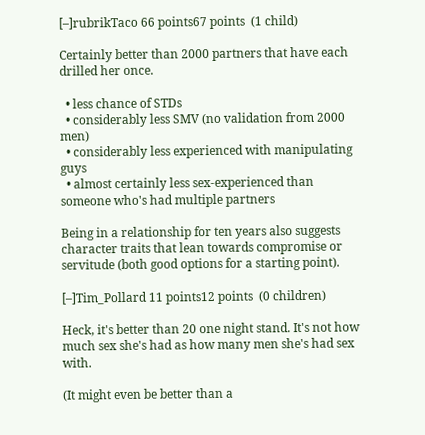[–]rubrikTaco 66 points67 points  (1 child)

Certainly better than 2000 partners that have each drilled her once.

  • less chance of STDs
  • considerably less SMV (no validation from 2000 men)
  • considerably less experienced with manipulating guys
  • almost certainly less sex-experienced than someone who's had multiple partners

Being in a relationship for ten years also suggests character traits that lean towards compromise or servitude (both good options for a starting point).

[–]Tim_Pollard 11 points12 points  (0 children)

Heck, it's better than 20 one night stand. It's not how much sex she's had as how many men she's had sex with.

(It might even be better than a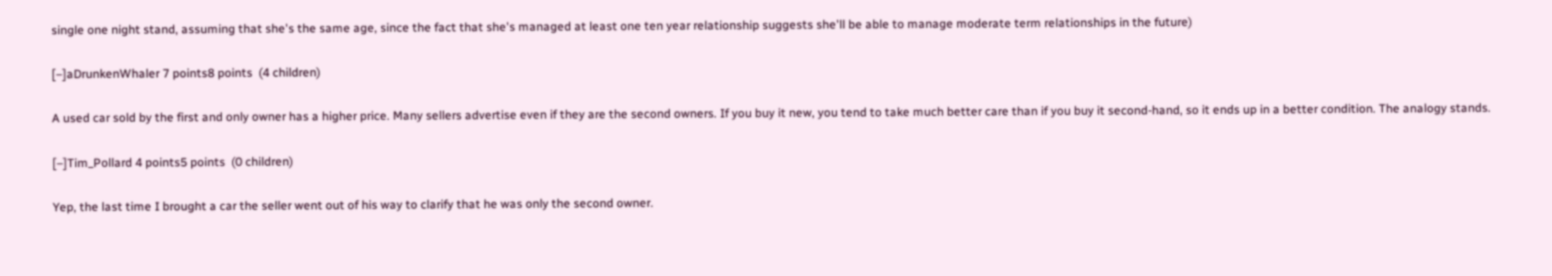single one night stand, assuming that she's the same age, since the fact that she's managed at least one ten year relationship suggests she'll be able to manage moderate term relationships in the future)

[–]aDrunkenWhaler 7 points8 points  (4 children)

A used car sold by the first and only owner has a higher price. Many sellers advertise even if they are the second owners. If you buy it new, you tend to take much better care than if you buy it second-hand, so it ends up in a better condition. The analogy stands.

[–]Tim_Pollard 4 points5 points  (0 children)

Yep, the last time I brought a car the seller went out of his way to clarify that he was only the second owner.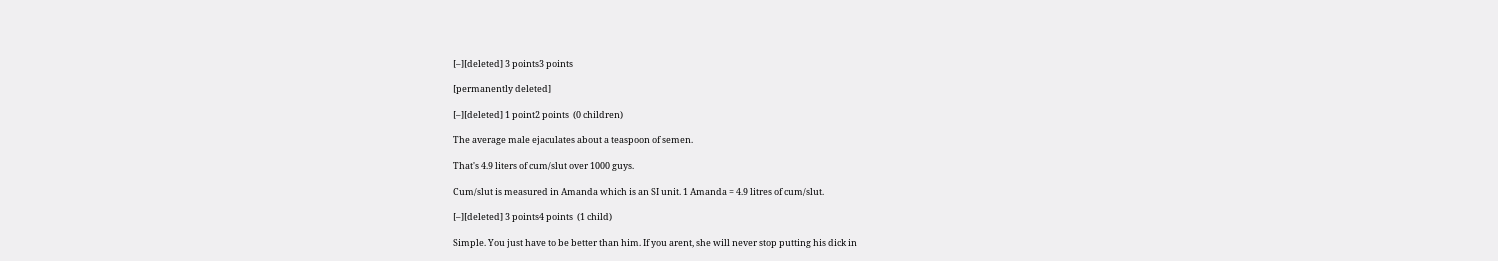[–][deleted] 3 points3 points

[permanently deleted]

[–][deleted] 1 point2 points  (0 children)

The average male ejaculates about a teaspoon of semen.

That's 4.9 liters of cum/slut over 1000 guys.

Cum/slut is measured in Amanda which is an SI unit. 1 Amanda = 4.9 litres of cum/slut.

[–][deleted] 3 points4 points  (1 child)

Simple. You just have to be better than him. If you arent, she will never stop putting his dick in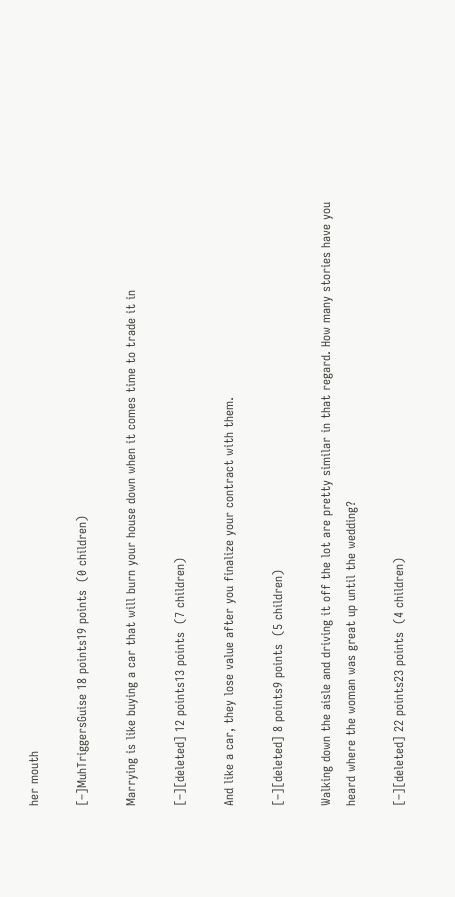her mouth

[–]MuhTriggersGuise 18 points19 points  (0 children)

Marrying is like buying a car that will burn your house down when it comes time to trade it in

[–][deleted] 12 points13 points  (7 children)

And like a car, they lose value after you finalize your contract with them.

[–][deleted] 8 points9 points  (5 children)

Walking down the aisle and driving it off the lot are pretty similar in that regard. How many stories have you heard where the woman was great up until the wedding?

[–][deleted] 22 points23 points  (4 children)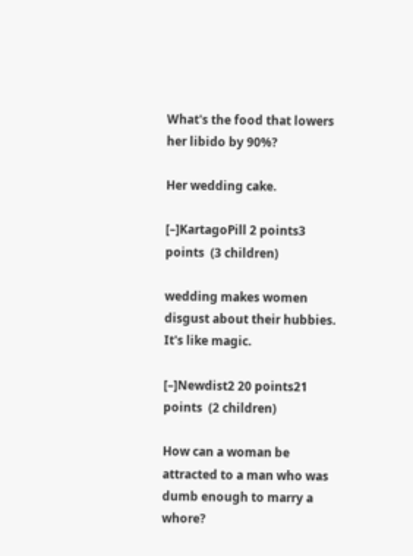What's the food that lowers her libido by 90%?

Her wedding cake.

[–]KartagoPill 2 points3 points  (3 children)

wedding makes women disgust about their hubbies. It's like magic.

[–]Newdist2 20 points21 points  (2 children)

How can a woman be attracted to a man who was dumb enough to marry a whore?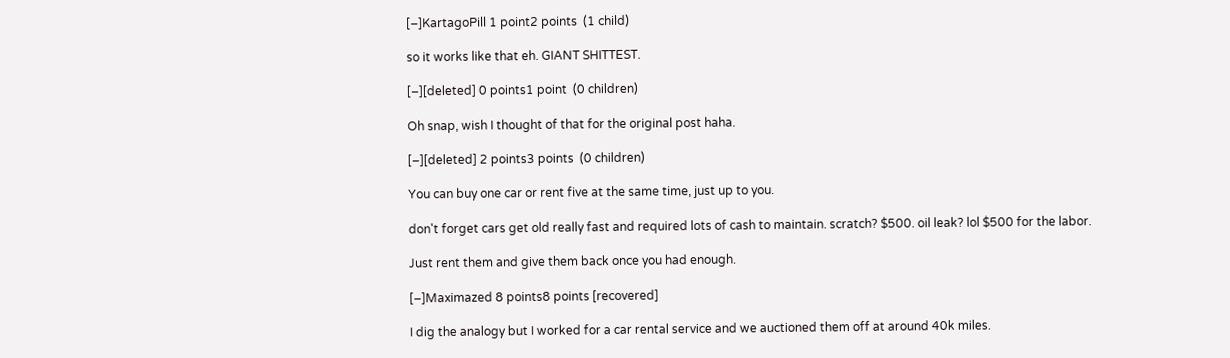[–]KartagoPill 1 point2 points  (1 child)

so it works like that eh. GIANT SHITTEST.

[–][deleted] 0 points1 point  (0 children)

Oh snap, wish I thought of that for the original post haha.

[–][deleted] 2 points3 points  (0 children)

You can buy one car or rent five at the same time, just up to you.

don't forget cars get old really fast and required lots of cash to maintain. scratch? $500. oil leak? lol $500 for the labor.

Just rent them and give them back once you had enough.

[–]Maximazed 8 points8 points [recovered]

I dig the analogy but I worked for a car rental service and we auctioned them off at around 40k miles.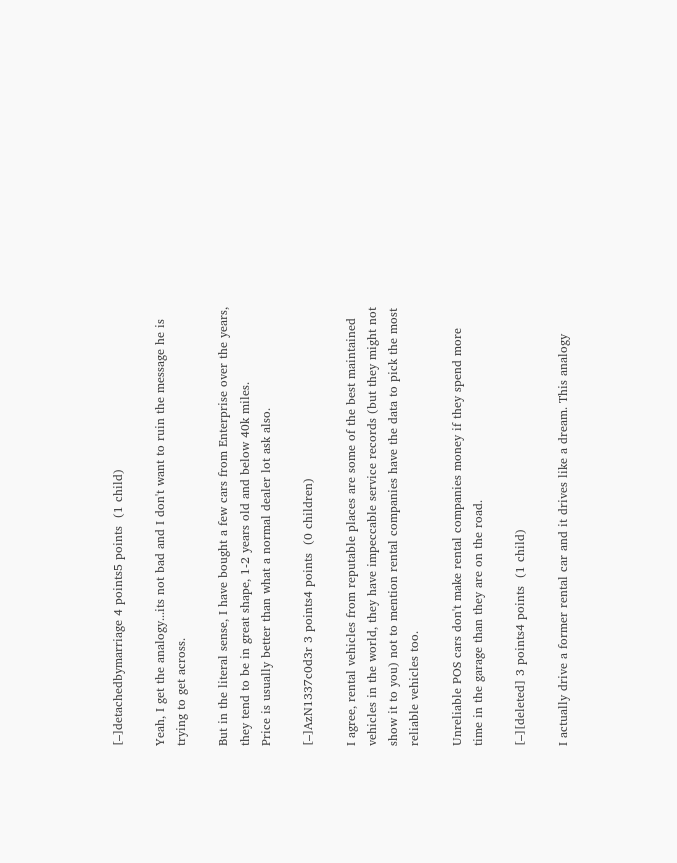[–]detachedbymarriage 4 points5 points  (1 child)

Yeah, I get the analogy...its not bad and I don't want to ruin the message he is trying to get across.

But in the literal sense, I have bought a few cars from Enterprise over the years, they tend to be in great shape, 1-2 years old and below 40k miles.
Price is usually better than what a normal dealer lot ask also.

[–]AzN1337c0d3r 3 points4 points  (0 children)

I agree, rental vehicles from reputable places are some of the best maintained vehicles in the world, they have impeccable service records (but they might not show it to you) not to mention rental companies have the data to pick the most reliable vehicles too.

Unreliable POS cars don't make rental companies money if they spend more time in the garage than they are on the road.

[–][deleted] 3 points4 points  (1 child)

I actually drive a former rental car and it drives like a dream. This analogy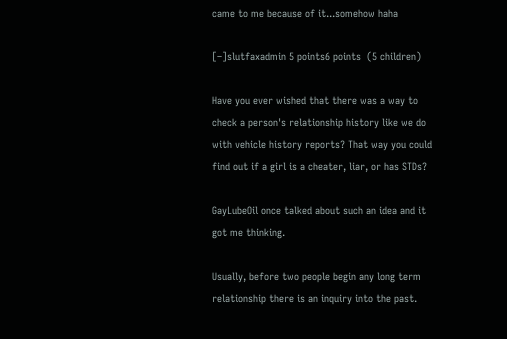came to me because of it...somehow haha

[–]slutfaxadmin 5 points6 points  (5 children)

Have you ever wished that there was a way to check a person's relationship history like we do with vehicle history reports? That way you could find out if a girl is a cheater, liar, or has STDs?

GayLubeOil once talked about such an idea and it got me thinking.

Usually, before two people begin any long term relationship there is an inquiry into the past.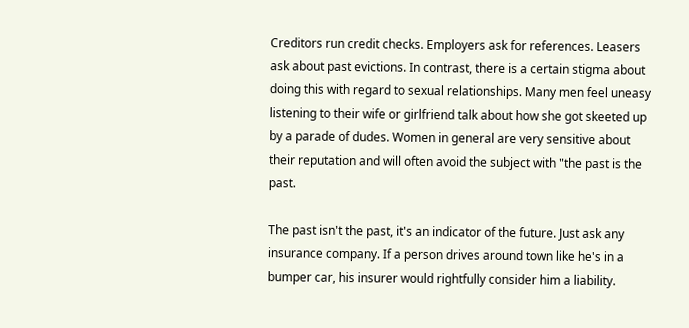Creditors run credit checks. Employers ask for references. Leasers ask about past evictions. In contrast, there is a certain stigma about doing this with regard to sexual relationships. Many men feel uneasy listening to their wife or girlfriend talk about how she got skeeted up by a parade of dudes. Women in general are very sensitive about their reputation and will often avoid the subject with "the past is the past.

The past isn't the past, it's an indicator of the future. Just ask any insurance company. If a person drives around town like he's in a bumper car, his insurer would rightfully consider him a liability.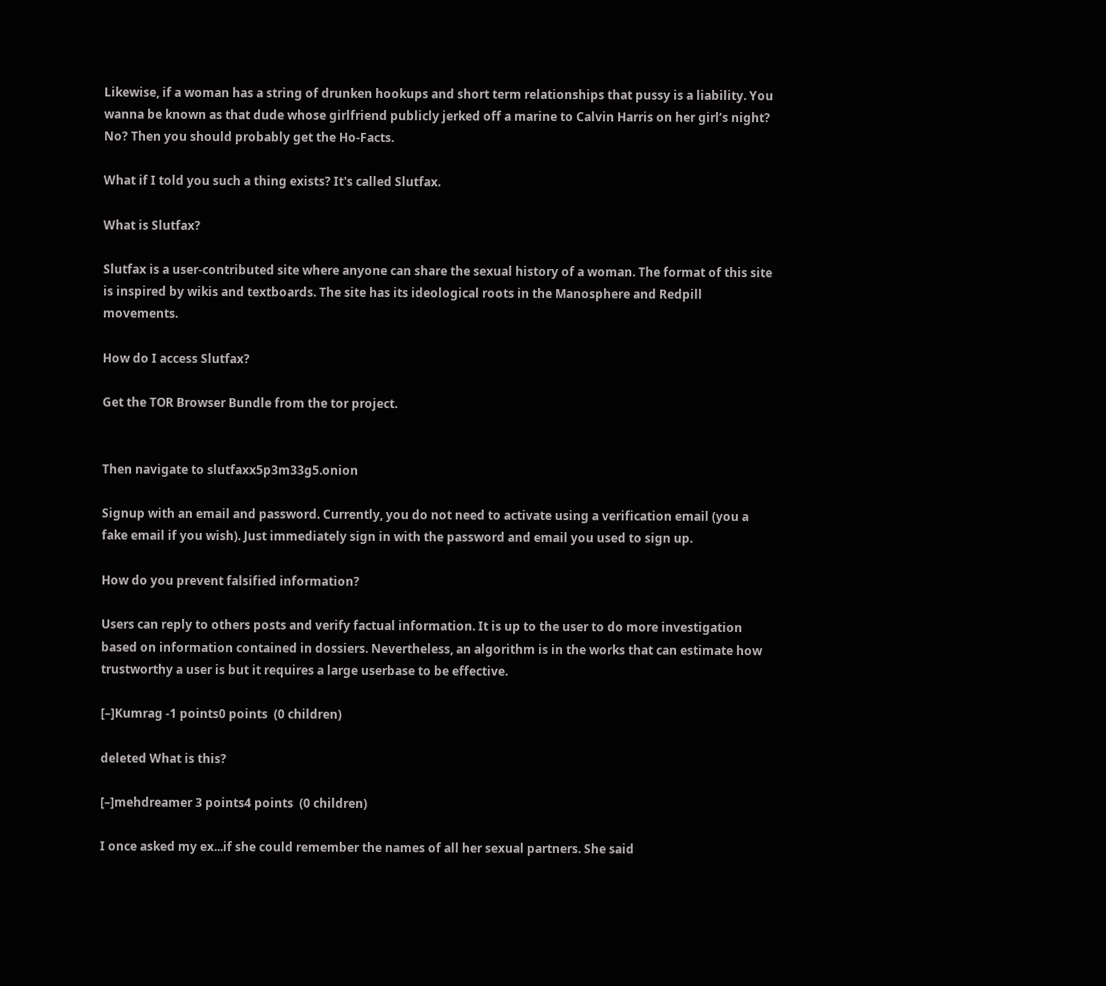Likewise, if a woman has a string of drunken hookups and short term relationships that pussy is a liability. You wanna be known as that dude whose girlfriend publicly jerked off a marine to Calvin Harris on her girl’s night? No? Then you should probably get the Ho-Facts.

What if I told you such a thing exists? It's called Slutfax.

What is Slutfax?

Slutfax is a user-contributed site where anyone can share the sexual history of a woman. The format of this site is inspired by wikis and textboards. The site has its ideological roots in the Manosphere and Redpill movements.

How do I access Slutfax?

Get the TOR Browser Bundle from the tor project.


Then navigate to slutfaxx5p3m33g5.onion

Signup with an email and password. Currently, you do not need to activate using a verification email (you a fake email if you wish). Just immediately sign in with the password and email you used to sign up.

How do you prevent falsified information?

Users can reply to others posts and verify factual information. It is up to the user to do more investigation based on information contained in dossiers. Nevertheless, an algorithm is in the works that can estimate how trustworthy a user is but it requires a large userbase to be effective.

[–]Kumrag -1 points0 points  (0 children)

deleted What is this?

[–]mehdreamer 3 points4 points  (0 children)

I once asked my ex...if she could remember the names of all her sexual partners. She said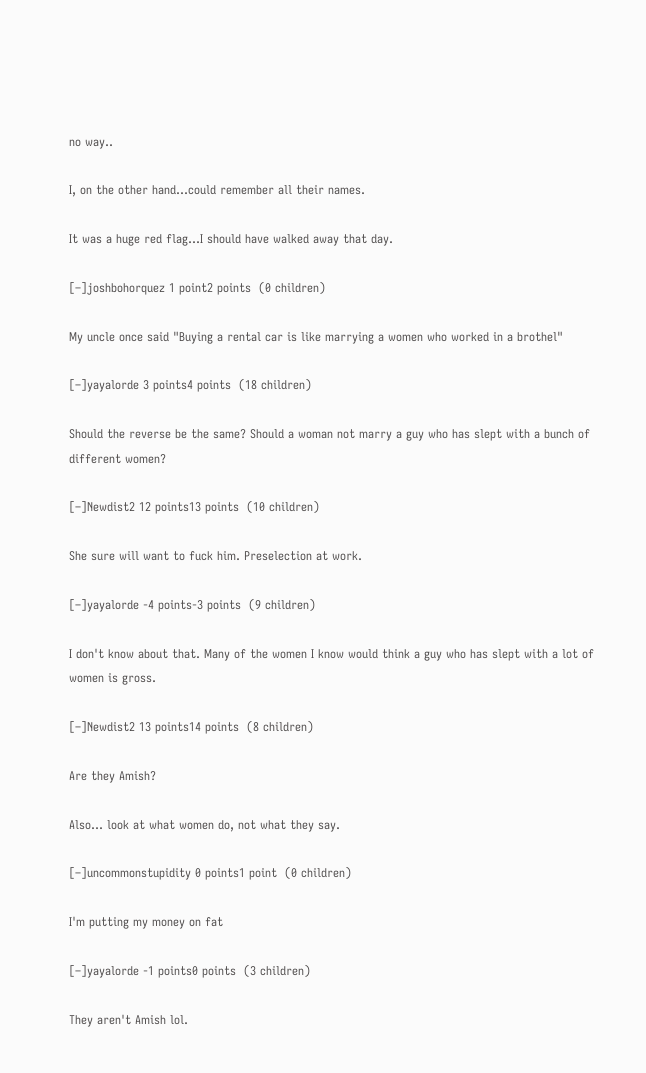no way..

I, on the other hand...could remember all their names.

It was a huge red flag...I should have walked away that day.

[–]joshbohorquez 1 point2 points  (0 children)

My uncle once said "Buying a rental car is like marrying a women who worked in a brothel"

[–]yayalorde 3 points4 points  (18 children)

Should the reverse be the same? Should a woman not marry a guy who has slept with a bunch of different women?

[–]Newdist2 12 points13 points  (10 children)

She sure will want to fuck him. Preselection at work.

[–]yayalorde -4 points-3 points  (9 children)

I don't know about that. Many of the women I know would think a guy who has slept with a lot of women is gross.

[–]Newdist2 13 points14 points  (8 children)

Are they Amish?

Also... look at what women do, not what they say.

[–]uncommonstupidity 0 points1 point  (0 children)

I'm putting my money on fat

[–]yayalorde -1 points0 points  (3 children)

They aren't Amish lol.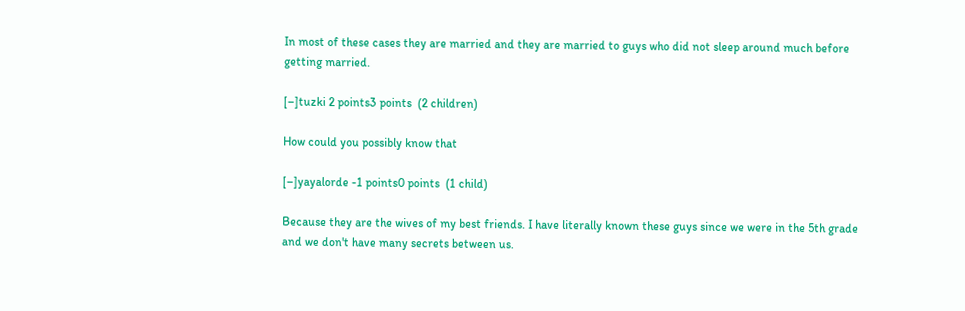In most of these cases they are married and they are married to guys who did not sleep around much before getting married.

[–]tuzki 2 points3 points  (2 children)

How could you possibly know that

[–]yayalorde -1 points0 points  (1 child)

Because they are the wives of my best friends. I have literally known these guys since we were in the 5th grade and we don't have many secrets between us.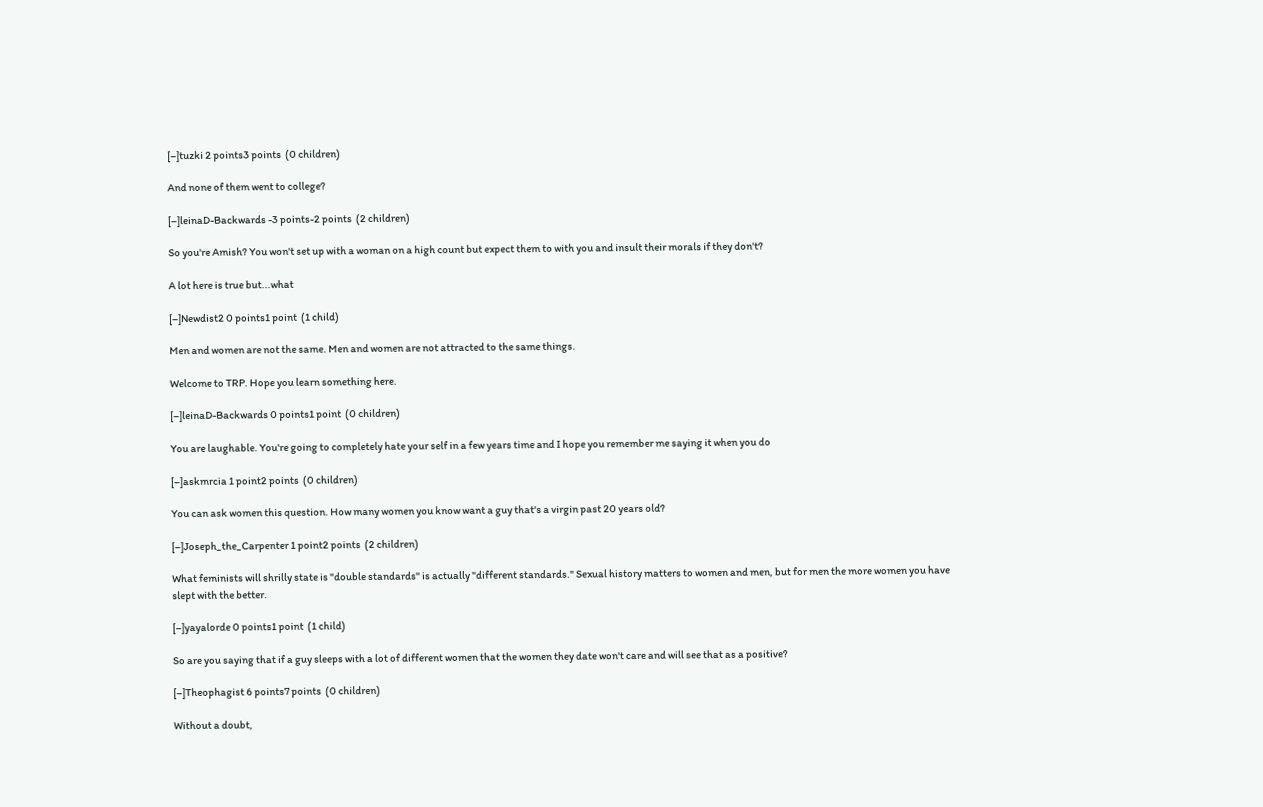[–]tuzki 2 points3 points  (0 children)

And none of them went to college?

[–]leinaD-Backwards -3 points-2 points  (2 children)

So you're Amish? You won't set up with a woman on a high count but expect them to with you and insult their morals if they don't?

A lot here is true but...what

[–]Newdist2 0 points1 point  (1 child)

Men and women are not the same. Men and women are not attracted to the same things.

Welcome to TRP. Hope you learn something here.

[–]leinaD-Backwards 0 points1 point  (0 children)

You are laughable. You're going to completely hate your self in a few years time and I hope you remember me saying it when you do

[–]askmrcia 1 point2 points  (0 children)

You can ask women this question. How many women you know want a guy that's a virgin past 20 years old?

[–]Joseph_the_Carpenter 1 point2 points  (2 children)

What feminists will shrilly state is "double standards" is actually "different standards." Sexual history matters to women and men, but for men the more women you have slept with the better.

[–]yayalorde 0 points1 point  (1 child)

So are you saying that if a guy sleeps with a lot of different women that the women they date won't care and will see that as a positive?

[–]Theophagist 6 points7 points  (0 children)

Without a doubt,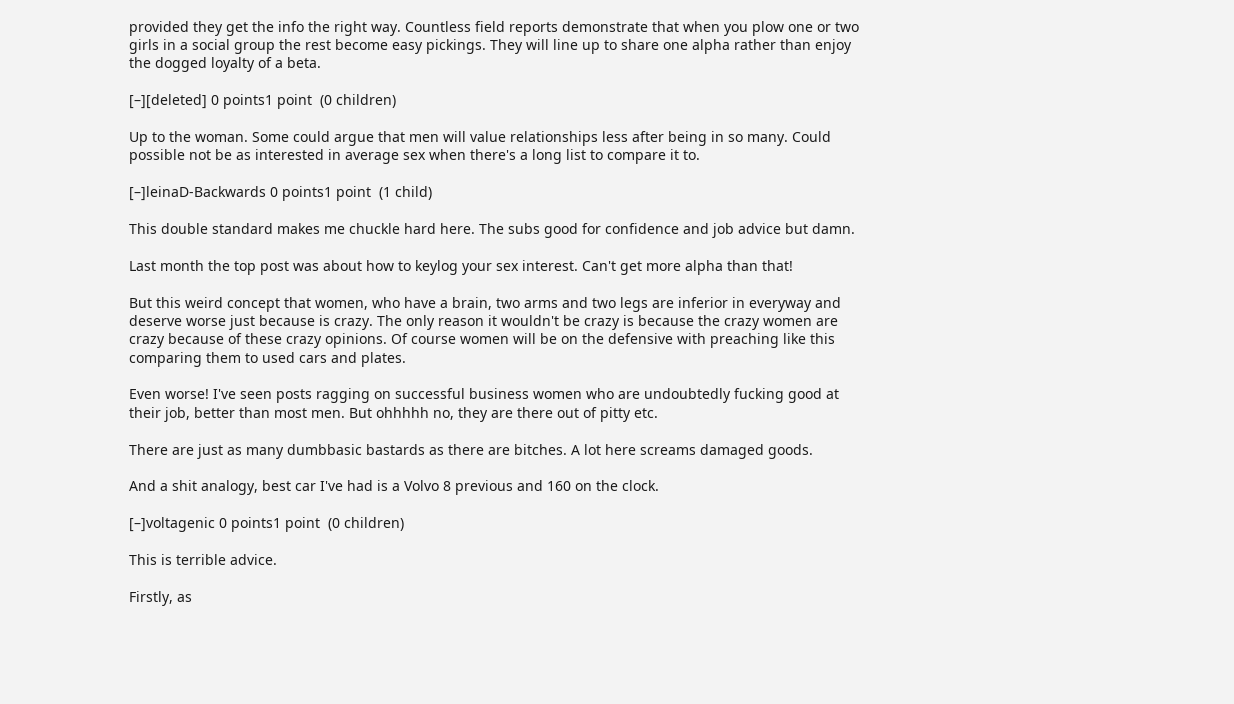provided they get the info the right way. Countless field reports demonstrate that when you plow one or two girls in a social group the rest become easy pickings. They will line up to share one alpha rather than enjoy the dogged loyalty of a beta.

[–][deleted] 0 points1 point  (0 children)

Up to the woman. Some could argue that men will value relationships less after being in so many. Could possible not be as interested in average sex when there's a long list to compare it to.

[–]leinaD-Backwards 0 points1 point  (1 child)

This double standard makes me chuckle hard here. The subs good for confidence and job advice but damn.

Last month the top post was about how to keylog your sex interest. Can't get more alpha than that!

But this weird concept that women, who have a brain, two arms and two legs are inferior in everyway and deserve worse just because is crazy. The only reason it wouldn't be crazy is because the crazy women are crazy because of these crazy opinions. Of course women will be on the defensive with preaching like this comparing them to used cars and plates.

Even worse! I've seen posts ragging on successful business women who are undoubtedly fucking good at their job, better than most men. But ohhhhh no, they are there out of pitty etc.

There are just as many dumbbasic bastards as there are bitches. A lot here screams damaged goods.

And a shit analogy, best car I've had is a Volvo 8 previous and 160 on the clock.

[–]voltagenic 0 points1 point  (0 children)

This is terrible advice.

Firstly, as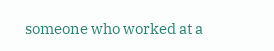someone who worked at a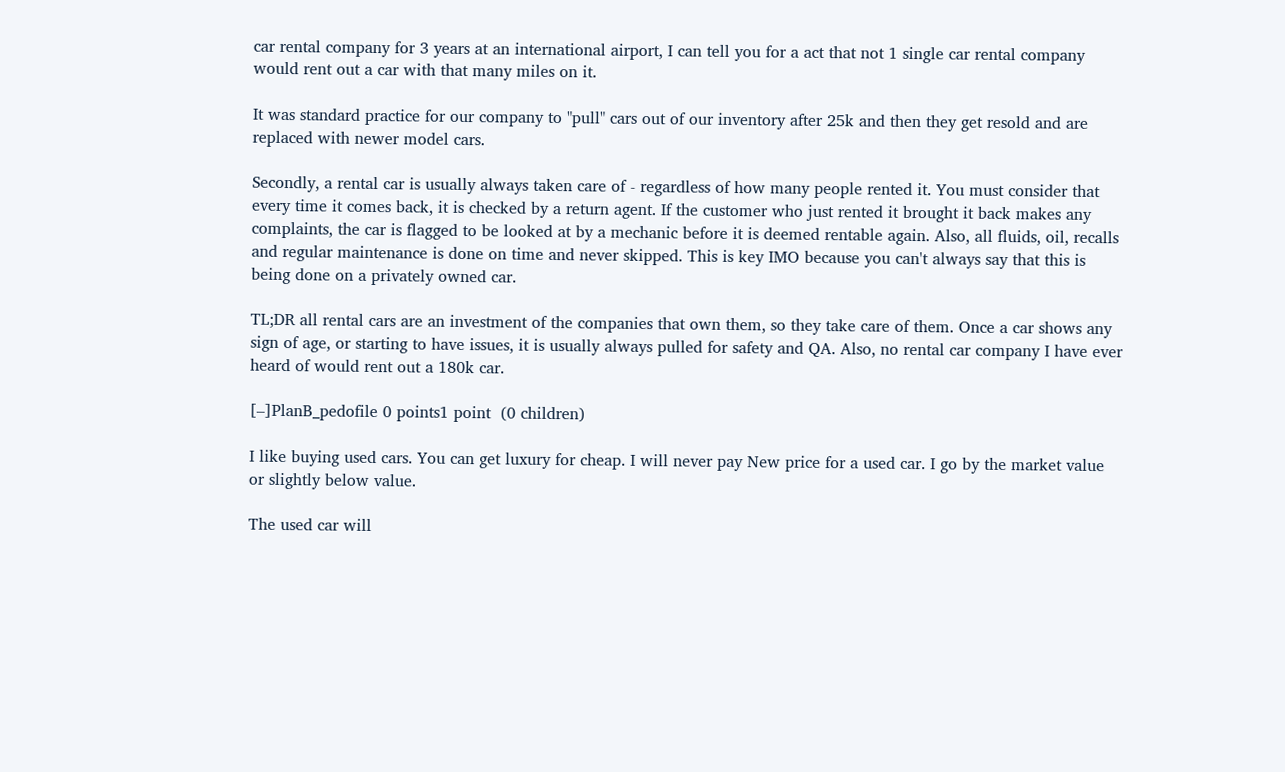car rental company for 3 years at an international airport, I can tell you for a act that not 1 single car rental company would rent out a car with that many miles on it.

It was standard practice for our company to "pull" cars out of our inventory after 25k and then they get resold and are replaced with newer model cars.

Secondly, a rental car is usually always taken care of - regardless of how many people rented it. You must consider that every time it comes back, it is checked by a return agent. If the customer who just rented it brought it back makes any complaints, the car is flagged to be looked at by a mechanic before it is deemed rentable again. Also, all fluids, oil, recalls and regular maintenance is done on time and never skipped. This is key IMO because you can't always say that this is being done on a privately owned car.

TL;DR all rental cars are an investment of the companies that own them, so they take care of them. Once a car shows any sign of age, or starting to have issues, it is usually always pulled for safety and QA. Also, no rental car company I have ever heard of would rent out a 180k car.

[–]PlanB_pedofile 0 points1 point  (0 children)

I like buying used cars. You can get luxury for cheap. I will never pay New price for a used car. I go by the market value or slightly below value.

The used car will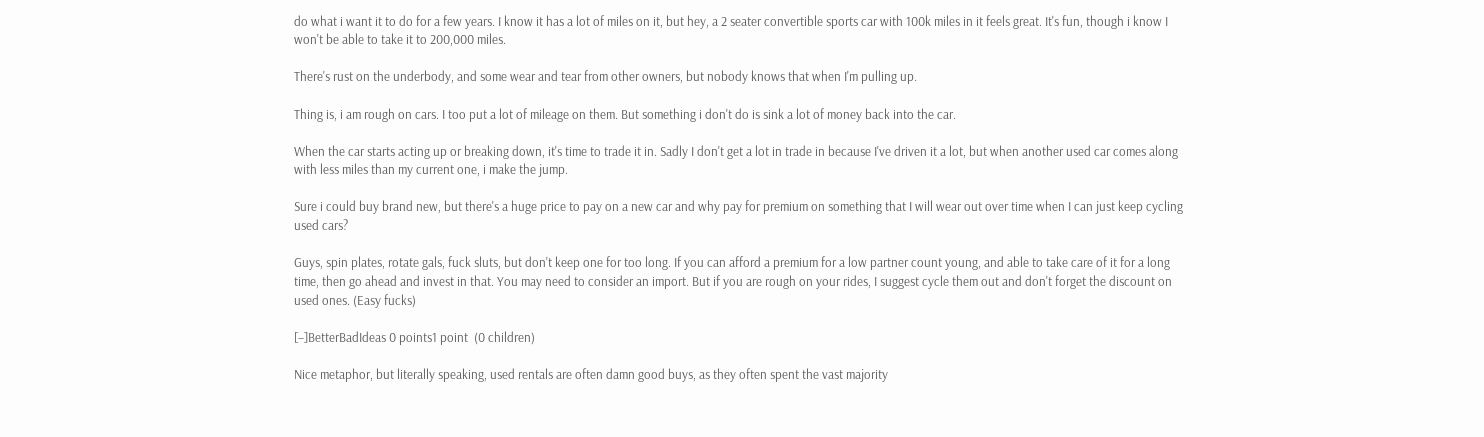do what i want it to do for a few years. I know it has a lot of miles on it, but hey, a 2 seater convertible sports car with 100k miles in it feels great. It's fun, though i know I won't be able to take it to 200,000 miles.

There's rust on the underbody, and some wear and tear from other owners, but nobody knows that when I'm pulling up.

Thing is, i am rough on cars. I too put a lot of mileage on them. But something i don't do is sink a lot of money back into the car.

When the car starts acting up or breaking down, it's time to trade it in. Sadly I don't get a lot in trade in because I've driven it a lot, but when another used car comes along with less miles than my current one, i make the jump.

Sure i could buy brand new, but there's a huge price to pay on a new car and why pay for premium on something that I will wear out over time when I can just keep cycling used cars?

Guys, spin plates, rotate gals, fuck sluts, but don't keep one for too long. If you can afford a premium for a low partner count young, and able to take care of it for a long time, then go ahead and invest in that. You may need to consider an import. But if you are rough on your rides, I suggest cycle them out and don't forget the discount on used ones. (Easy fucks)

[–]BetterBadIdeas 0 points1 point  (0 children)

Nice metaphor, but literally speaking, used rentals are often damn good buys, as they often spent the vast majority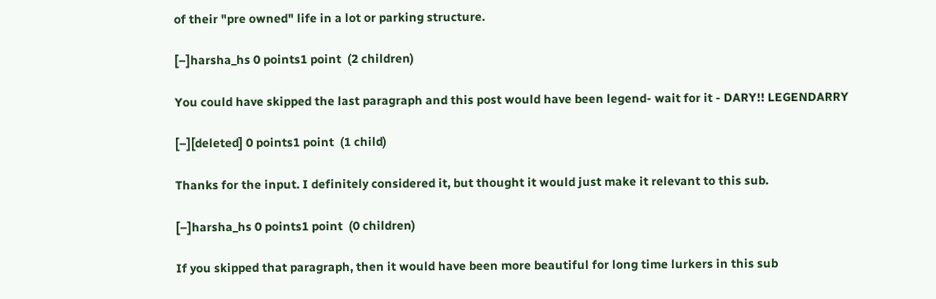of their "pre owned" life in a lot or parking structure.

[–]harsha_hs 0 points1 point  (2 children)

You could have skipped the last paragraph and this post would have been legend- wait for it - DARY!! LEGENDARRY

[–][deleted] 0 points1 point  (1 child)

Thanks for the input. I definitely considered it, but thought it would just make it relevant to this sub.

[–]harsha_hs 0 points1 point  (0 children)

If you skipped that paragraph, then it would have been more beautiful for long time lurkers in this sub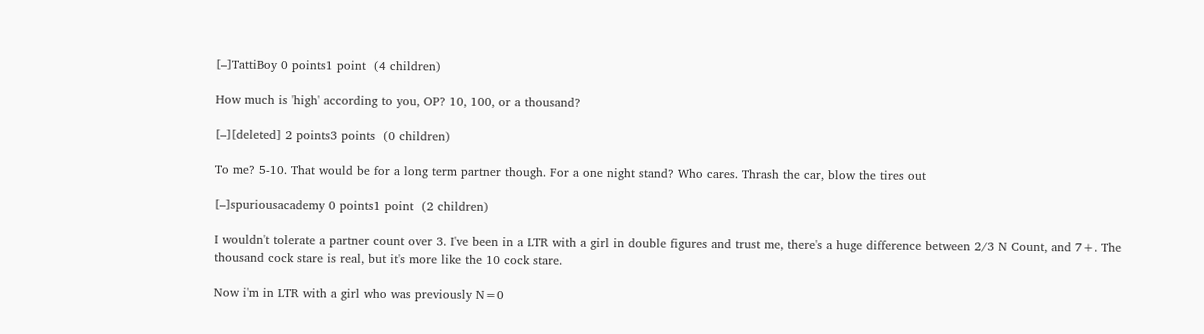[–]TattiBoy 0 points1 point  (4 children)

How much is 'high' according to you, OP? 10, 100, or a thousand?

[–][deleted] 2 points3 points  (0 children)

To me? 5-10. That would be for a long term partner though. For a one night stand? Who cares. Thrash the car, blow the tires out

[–]spuriousacademy 0 points1 point  (2 children)

I wouldn't tolerate a partner count over 3. I've been in a LTR with a girl in double figures and trust me, there's a huge difference between 2/3 N Count, and 7+. The thousand cock stare is real, but it's more like the 10 cock stare.

Now i'm in LTR with a girl who was previously N=0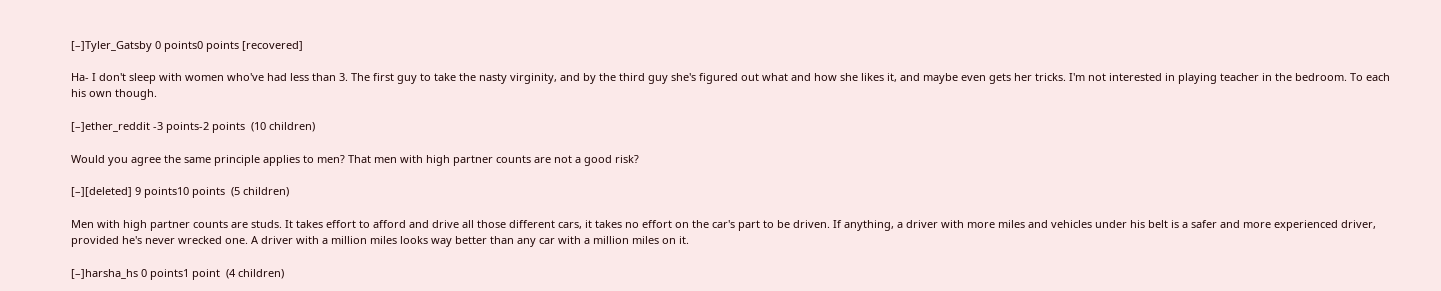[–]Tyler_Gatsby 0 points0 points [recovered]

Ha- I don't sleep with women who've had less than 3. The first guy to take the nasty virginity, and by the third guy she's figured out what and how she likes it, and maybe even gets her tricks. I'm not interested in playing teacher in the bedroom. To each his own though.

[–]ether_reddit -3 points-2 points  (10 children)

Would you agree the same principle applies to men? That men with high partner counts are not a good risk?

[–][deleted] 9 points10 points  (5 children)

Men with high partner counts are studs. It takes effort to afford and drive all those different cars, it takes no effort on the car's part to be driven. If anything, a driver with more miles and vehicles under his belt is a safer and more experienced driver, provided he's never wrecked one. A driver with a million miles looks way better than any car with a million miles on it.

[–]harsha_hs 0 points1 point  (4 children)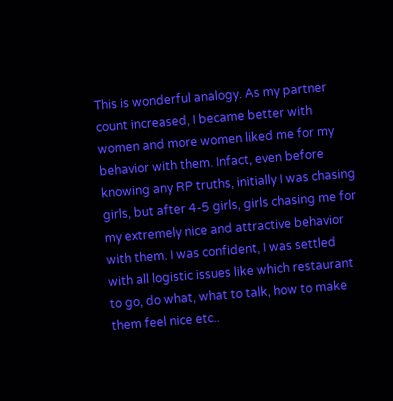This is wonderful analogy. As my partner count increased, I became better with women and more women liked me for my behavior with them. Infact, even before knowing any RP truths, initially I was chasing girls, but after 4-5 girls, girls chasing me for my extremely nice and attractive behavior with them. I was confident, I was settled with all logistic issues like which restaurant to go, do what, what to talk, how to make them feel nice etc..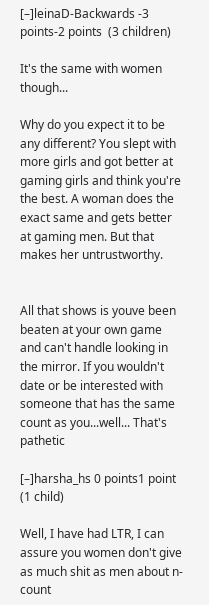[–]leinaD-Backwards -3 points-2 points  (3 children)

It's the same with women though...

Why do you expect it to be any different? You slept with more girls and got better at gaming girls and think you're the best. A woman does the exact same and gets better at gaming men. But that makes her untrustworthy.


All that shows is youve been beaten at your own game and can't handle looking in the mirror. If you wouldn't date or be interested with someone that has the same count as you...well... That's pathetic

[–]harsha_hs 0 points1 point  (1 child)

Well, I have had LTR, I can assure you women don't give as much shit as men about n-count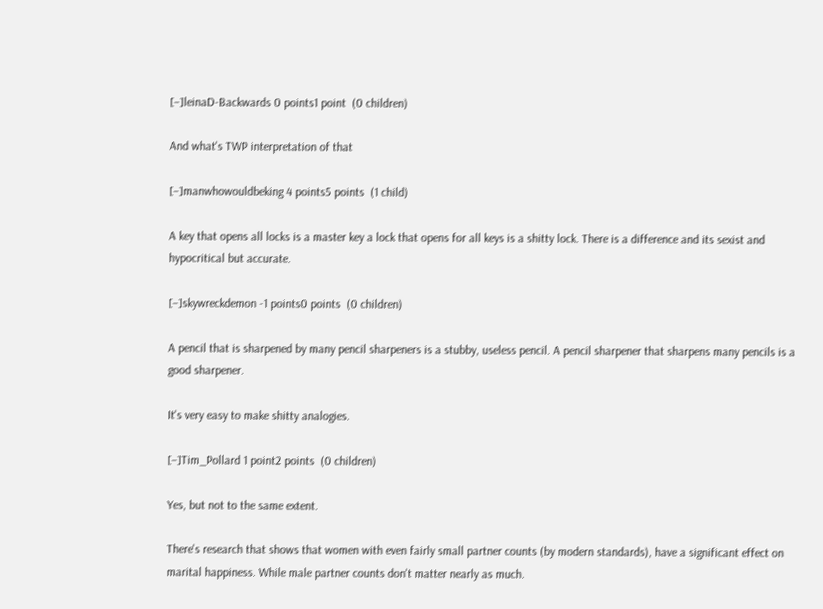[–]leinaD-Backwards 0 points1 point  (0 children)

And what's TWP interpretation of that

[–]manwhowouldbeking 4 points5 points  (1 child)

A key that opens all locks is a master key a lock that opens for all keys is a shitty lock. There is a difference and its sexist and hypocritical but accurate.

[–]skywreckdemon -1 points0 points  (0 children)

A pencil that is sharpened by many pencil sharpeners is a stubby, useless pencil. A pencil sharpener that sharpens many pencils is a good sharpener.

It's very easy to make shitty analogies.

[–]Tim_Pollard 1 point2 points  (0 children)

Yes, but not to the same extent.

There's research that shows that women with even fairly small partner counts (by modern standards), have a significant effect on marital happiness. While male partner counts don't matter nearly as much.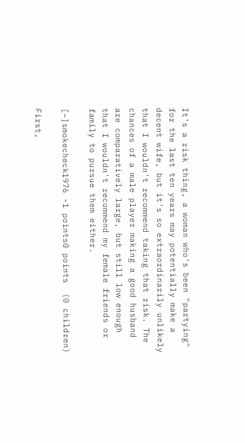It's a risk thing, a woman who's been "partying" for the last ten years may potentially make a decent wife, but it's so extraordinarily unlikely that I wouldn't recommend taking that risk. The chances of a male player making a good husband are comparatively large, but still low enough that I wouldn't recommend my female friends or family to pursue them either.

[–]smokecheck1976 -1 points0 points  (0 children)

First,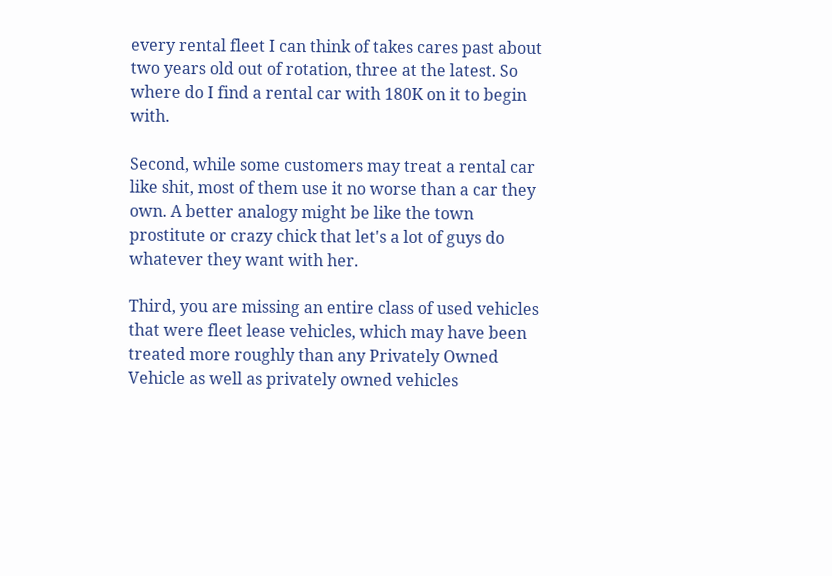every rental fleet I can think of takes cares past about two years old out of rotation, three at the latest. So where do I find a rental car with 180K on it to begin with.

Second, while some customers may treat a rental car like shit, most of them use it no worse than a car they own. A better analogy might be like the town prostitute or crazy chick that let's a lot of guys do whatever they want with her.

Third, you are missing an entire class of used vehicles that were fleet lease vehicles, which may have been treated more roughly than any Privately Owned Vehicle as well as privately owned vehicles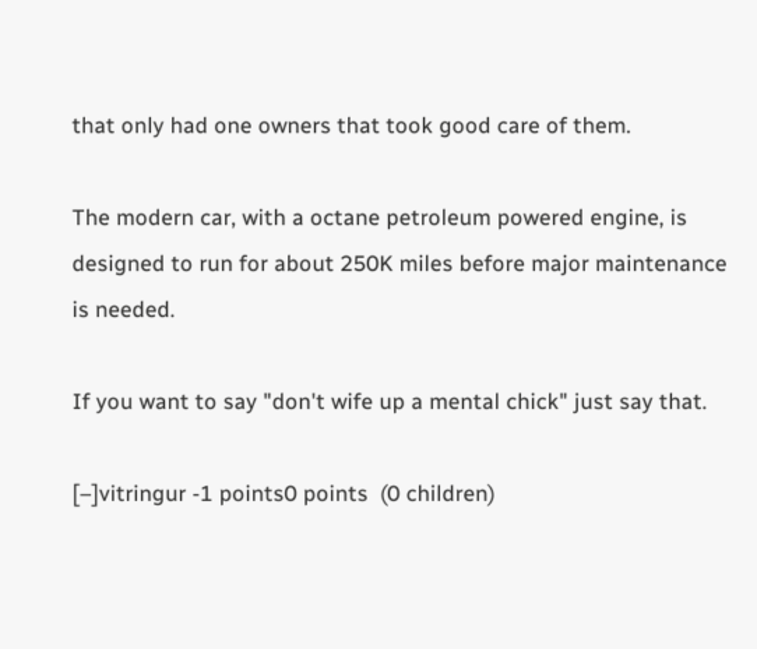that only had one owners that took good care of them.

The modern car, with a octane petroleum powered engine, is designed to run for about 250K miles before major maintenance is needed.

If you want to say "don't wife up a mental chick" just say that.

[–]vitringur -1 points0 points  (0 children)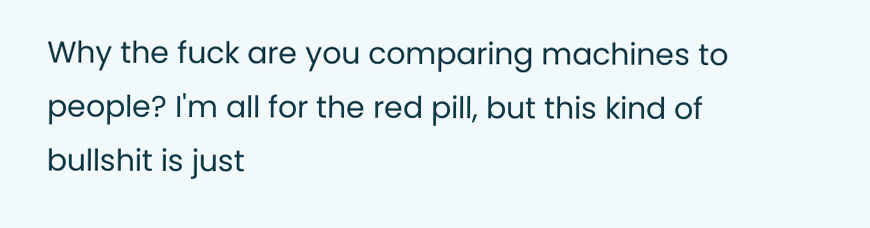Why the fuck are you comparing machines to people? I'm all for the red pill, but this kind of bullshit is just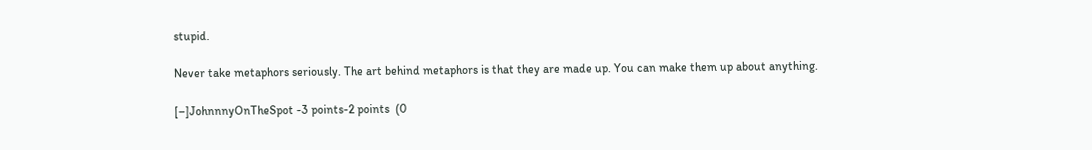stupid.

Never take metaphors seriously. The art behind metaphors is that they are made up. You can make them up about anything.

[–]JohnnnyOnTheSpot -3 points-2 points  (0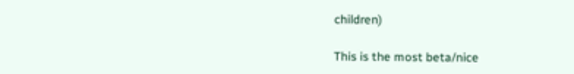children)

This is the most beta/nice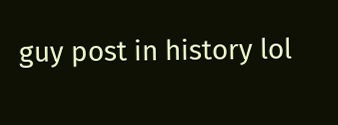guy post in history lol